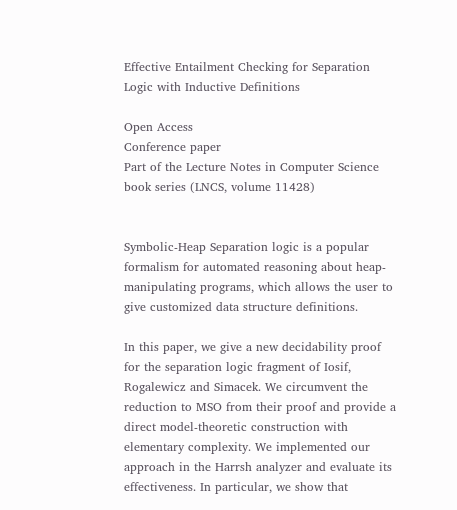Effective Entailment Checking for Separation Logic with Inductive Definitions

Open Access
Conference paper
Part of the Lecture Notes in Computer Science book series (LNCS, volume 11428)


Symbolic-Heap Separation logic is a popular formalism for automated reasoning about heap-manipulating programs, which allows the user to give customized data structure definitions.

In this paper, we give a new decidability proof for the separation logic fragment of Iosif, Rogalewicz and Simacek. We circumvent the reduction to MSO from their proof and provide a direct model-theoretic construction with elementary complexity. We implemented our approach in the Harrsh analyzer and evaluate its effectiveness. In particular, we show that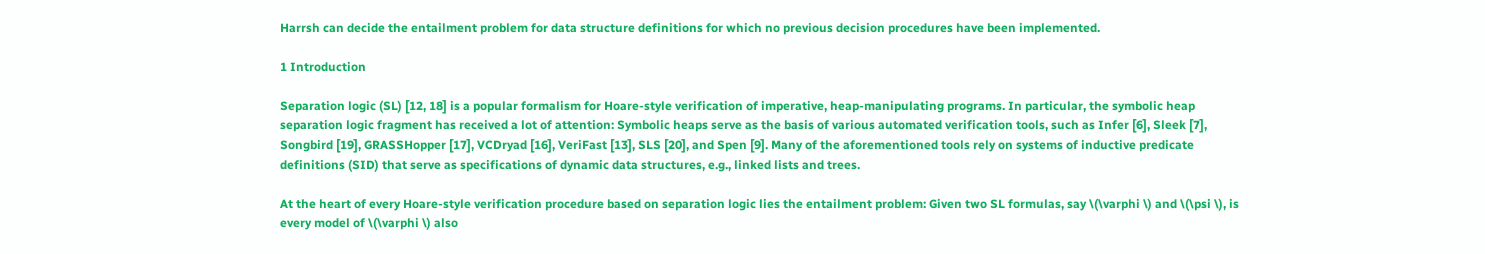Harrsh can decide the entailment problem for data structure definitions for which no previous decision procedures have been implemented.

1 Introduction

Separation logic (SL) [12, 18] is a popular formalism for Hoare-style verification of imperative, heap-manipulating programs. In particular, the symbolic heap separation logic fragment has received a lot of attention: Symbolic heaps serve as the basis of various automated verification tools, such as Infer [6], Sleek [7], Songbird [19], GRASSHopper [17], VCDryad [16], VeriFast [13], SLS [20], and Spen [9]. Many of the aforementioned tools rely on systems of inductive predicate definitions (SID) that serve as specifications of dynamic data structures, e.g., linked lists and trees.

At the heart of every Hoare-style verification procedure based on separation logic lies the entailment problem: Given two SL formulas, say \(\varphi \) and \(\psi \), is every model of \(\varphi \) also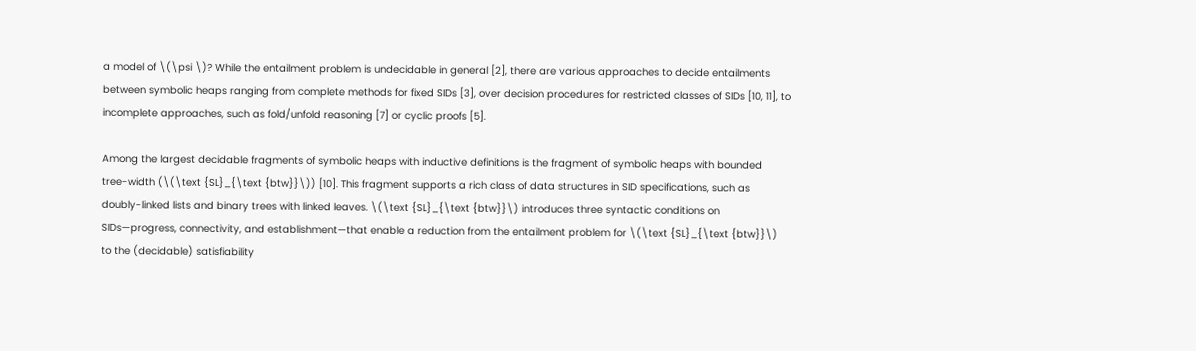a model of \(\psi \)? While the entailment problem is undecidable in general [2], there are various approaches to decide entailments between symbolic heaps ranging from complete methods for fixed SIDs [3], over decision procedures for restricted classes of SIDs [10, 11], to incomplete approaches, such as fold/unfold reasoning [7] or cyclic proofs [5].

Among the largest decidable fragments of symbolic heaps with inductive definitions is the fragment of symbolic heaps with bounded tree-width (\(\text {SL}_{\text {btw}}\)) [10]. This fragment supports a rich class of data structures in SID specifications, such as doubly-linked lists and binary trees with linked leaves. \(\text {SL}_{\text {btw}}\) introduces three syntactic conditions on SIDs—progress, connectivity, and establishment—that enable a reduction from the entailment problem for \(\text {SL}_{\text {btw}}\) to the (decidable) satisfiability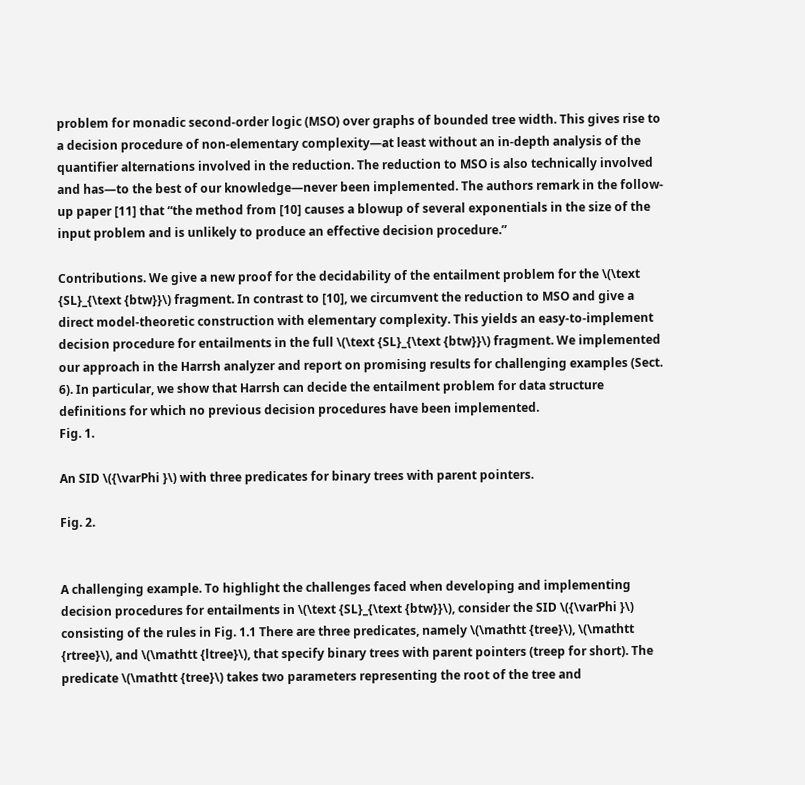problem for monadic second-order logic (MSO) over graphs of bounded tree width. This gives rise to a decision procedure of non-elementary complexity—at least without an in-depth analysis of the quantifier alternations involved in the reduction. The reduction to MSO is also technically involved and has—to the best of our knowledge—never been implemented. The authors remark in the follow-up paper [11] that “the method from [10] causes a blowup of several exponentials in the size of the input problem and is unlikely to produce an effective decision procedure.”

Contributions. We give a new proof for the decidability of the entailment problem for the \(\text {SL}_{\text {btw}}\) fragment. In contrast to [10], we circumvent the reduction to MSO and give a direct model-theoretic construction with elementary complexity. This yields an easy-to-implement decision procedure for entailments in the full \(\text {SL}_{\text {btw}}\) fragment. We implemented our approach in the Harrsh analyzer and report on promising results for challenging examples (Sect. 6). In particular, we show that Harrsh can decide the entailment problem for data structure definitions for which no previous decision procedures have been implemented.
Fig. 1.

An SID \({\varPhi }\) with three predicates for binary trees with parent pointers.

Fig. 2.


A challenging example. To highlight the challenges faced when developing and implementing decision procedures for entailments in \(\text {SL}_{\text {btw}}\), consider the SID \({\varPhi }\) consisting of the rules in Fig. 1.1 There are three predicates, namely \(\mathtt {tree}\), \(\mathtt {rtree}\), and \(\mathtt {ltree}\), that specify binary trees with parent pointers (treep for short). The predicate \(\mathtt {tree}\) takes two parameters representing the root of the tree and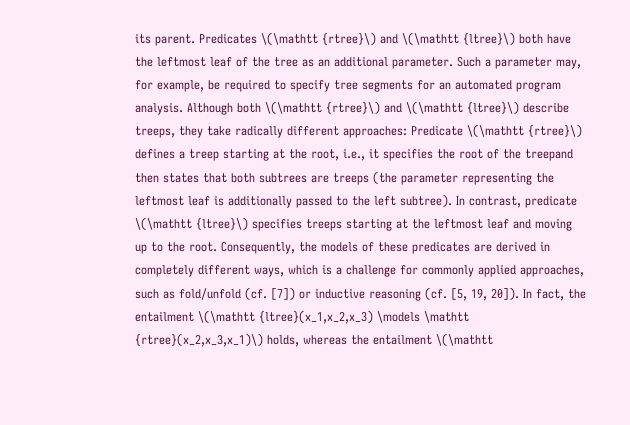its parent. Predicates \(\mathtt {rtree}\) and \(\mathtt {ltree}\) both have the leftmost leaf of the tree as an additional parameter. Such a parameter may, for example, be required to specify tree segments for an automated program analysis. Although both \(\mathtt {rtree}\) and \(\mathtt {ltree}\) describe treeps, they take radically different approaches: Predicate \(\mathtt {rtree}\) defines a treep starting at the root, i.e., it specifies the root of the treepand then states that both subtrees are treeps (the parameter representing the leftmost leaf is additionally passed to the left subtree). In contrast, predicate \(\mathtt {ltree}\) specifies treeps starting at the leftmost leaf and moving up to the root. Consequently, the models of these predicates are derived in completely different ways, which is a challenge for commonly applied approaches, such as fold/unfold (cf. [7]) or inductive reasoning (cf. [5, 19, 20]). In fact, the entailment \(\mathtt {ltree}(x_1,x_2,x_3) \models \mathtt {rtree}(x_2,x_3,x_1)\) holds, whereas the entailment \(\mathtt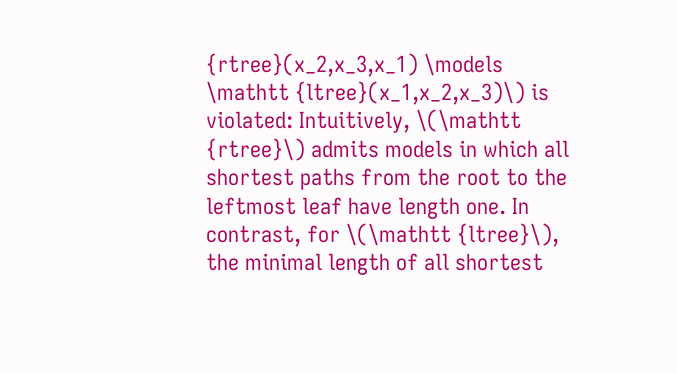{rtree}(x_2,x_3,x_1) \models \mathtt {ltree}(x_1,x_2,x_3)\) is violated: Intuitively, \(\mathtt {rtree}\) admits models in which all shortest paths from the root to the leftmost leaf have length one. In contrast, for \(\mathtt {ltree}\), the minimal length of all shortest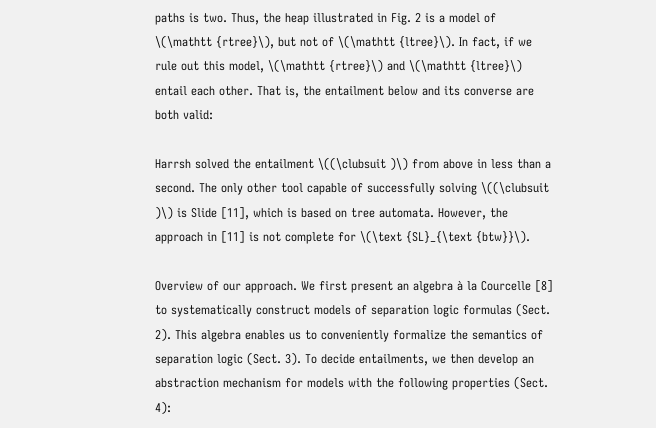paths is two. Thus, the heap illustrated in Fig. 2 is a model of \(\mathtt {rtree}\), but not of \(\mathtt {ltree}\). In fact, if we rule out this model, \(\mathtt {rtree}\) and \(\mathtt {ltree}\) entail each other. That is, the entailment below and its converse are both valid:

Harrsh solved the entailment \((\clubsuit )\) from above in less than a second. The only other tool capable of successfully solving \((\clubsuit )\) is Slide [11], which is based on tree automata. However, the approach in [11] is not complete for \(\text {SL}_{\text {btw}}\).

Overview of our approach. We first present an algebra à la Courcelle [8] to systematically construct models of separation logic formulas (Sect. 2). This algebra enables us to conveniently formalize the semantics of separation logic (Sect. 3). To decide entailments, we then develop an abstraction mechanism for models with the following properties (Sect. 4):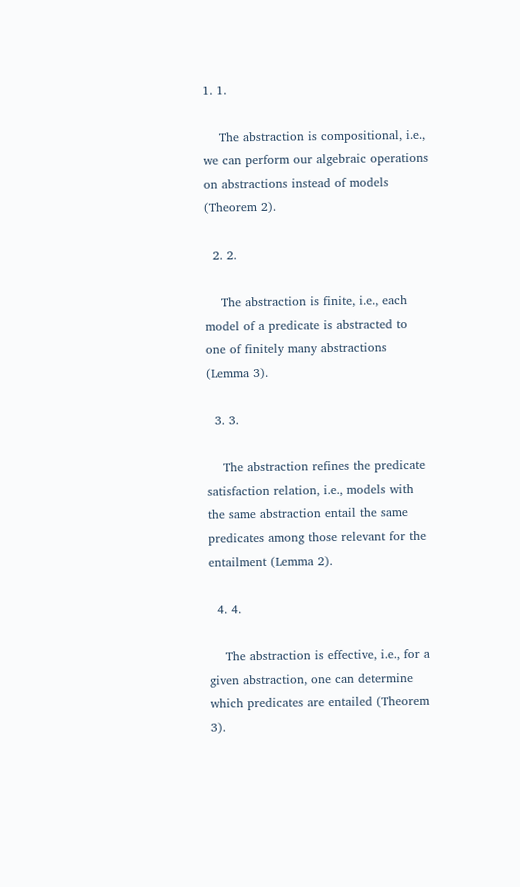1. 1.

    The abstraction is compositional, i.e., we can perform our algebraic operations on abstractions instead of models (Theorem 2).

  2. 2.

    The abstraction is finite, i.e., each model of a predicate is abstracted to one of finitely many abstractions (Lemma 3).

  3. 3.

    The abstraction refines the predicate satisfaction relation, i.e., models with the same abstraction entail the same predicates among those relevant for the entailment (Lemma 2).

  4. 4.

    The abstraction is effective, i.e., for a given abstraction, one can determine which predicates are entailed (Theorem 3).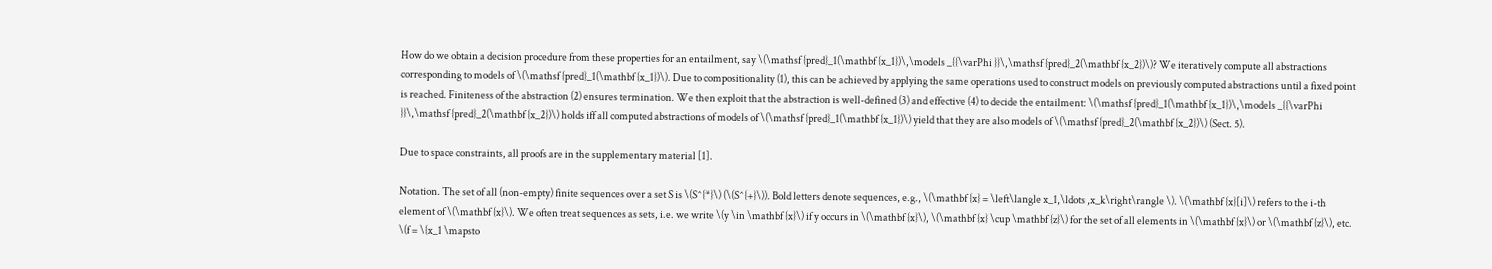How do we obtain a decision procedure from these properties for an entailment, say \(\mathsf {pred}_1(\mathbf {x_1})\,\models _{{\varPhi }}\,\mathsf {pred}_2(\mathbf {x_2})\)? We iteratively compute all abstractions corresponding to models of \(\mathsf {pred}_1(\mathbf {x_1})\). Due to compositionality (1), this can be achieved by applying the same operations used to construct models on previously computed abstractions until a fixed point is reached. Finiteness of the abstraction (2) ensures termination. We then exploit that the abstraction is well-defined (3) and effective (4) to decide the entailment: \(\mathsf {pred}_1(\mathbf {x_1})\,\models _{{\varPhi }}\,\mathsf {pred}_2(\mathbf {x_2})\) holds iff all computed abstractions of models of \(\mathsf {pred}_1(\mathbf {x_1})\) yield that they are also models of \(\mathsf {pred}_2(\mathbf {x_2})\) (Sect. 5).

Due to space constraints, all proofs are in the supplementary material [1].

Notation. The set of all (non-empty) finite sequences over a set S is \(S^{*}\) (\(S^{+}\)). Bold letters denote sequences, e.g., \(\mathbf {x} = \left\langle x_1,\ldots ,x_k\right\rangle \). \(\mathbf {x}[i]\) refers to the i-th element of \(\mathbf {x}\). We often treat sequences as sets, i.e. we write \(y \in \mathbf {x}\) if y occurs in \(\mathbf {x}\), \(\mathbf {x} \cup \mathbf {z}\) for the set of all elements in \(\mathbf {x}\) or \(\mathbf {z}\), etc. \(f = \{x_1 \mapsto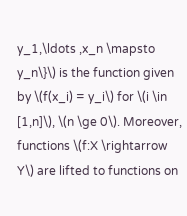y_1,\ldots ,x_n \mapsto y_n\}\) is the function given by \(f(x_i) = y_i\) for \(i \in [1,n]\), \(n \ge 0\). Moreover, functions \(f:X \rightarrow Y\) are lifted to functions on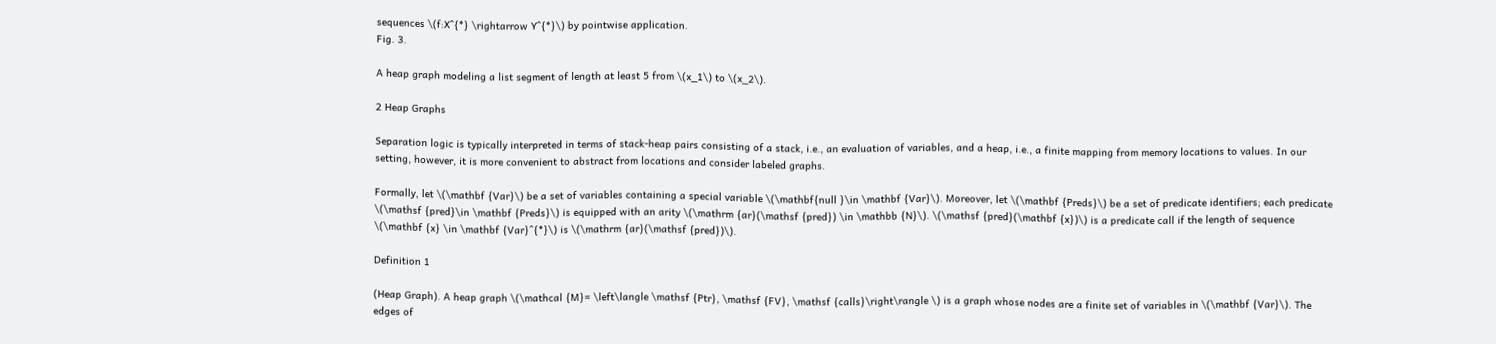sequences \(f:X^{*} \rightarrow Y^{*}\) by pointwise application.
Fig. 3.

A heap graph modeling a list segment of length at least 5 from \(x_1\) to \(x_2\).

2 Heap Graphs

Separation logic is typically interpreted in terms of stack-heap pairs consisting of a stack, i.e., an evaluation of variables, and a heap, i.e., a finite mapping from memory locations to values. In our setting, however, it is more convenient to abstract from locations and consider labeled graphs.

Formally, let \(\mathbf {Var}\) be a set of variables containing a special variable \(\mathbf{null }\in \mathbf {Var}\). Moreover, let \(\mathbf {Preds}\) be a set of predicate identifiers; each predicate \(\mathsf {pred}\in \mathbf {Preds}\) is equipped with an arity \(\mathrm {ar}(\mathsf {pred}) \in \mathbb {N}\). \(\mathsf {pred}(\mathbf {x})\) is a predicate call if the length of sequence \(\mathbf {x} \in \mathbf {Var}^{*}\) is \(\mathrm {ar}(\mathsf {pred})\).

Definition 1

(Heap Graph). A heap graph \(\mathcal {M}= \left\langle \mathsf {Ptr}, \mathsf {FV}, \mathsf {calls}\right\rangle \) is a graph whose nodes are a finite set of variables in \(\mathbf {Var}\). The edges of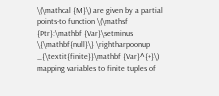\(\mathcal {M}\) are given by a partial points-to function \(\mathsf {Ptr}:\mathbf {Var}\setminus \{\mathbf{null}\} \rightharpoonup _{\textit{finite}}\mathbf {Var}^{+}\) mapping variables to finite tuples of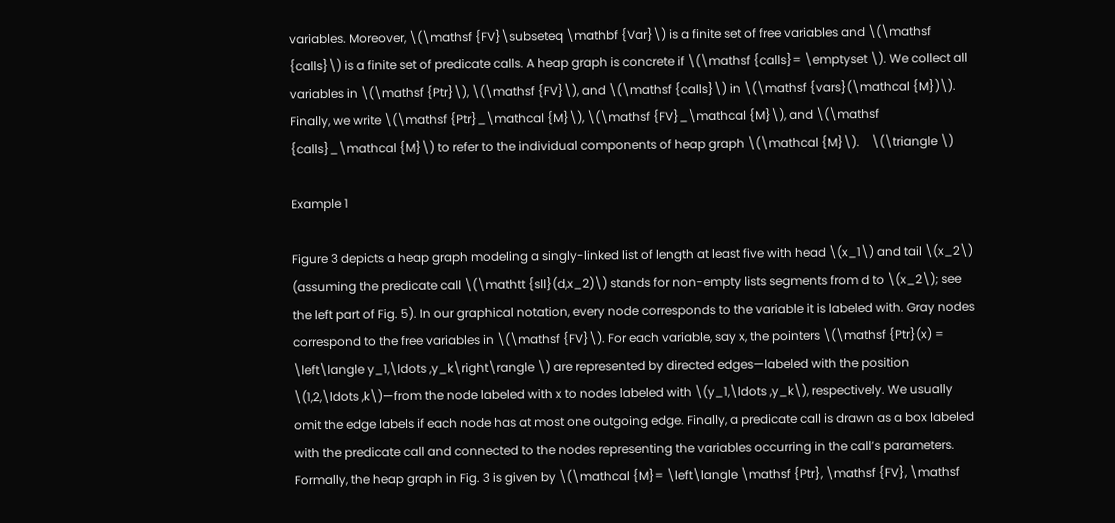variables. Moreover, \(\mathsf {FV}\subseteq \mathbf {Var}\) is a finite set of free variables and \(\mathsf {calls}\) is a finite set of predicate calls. A heap graph is concrete if \(\mathsf {calls}= \emptyset \). We collect all variables in \(\mathsf {Ptr}\), \(\mathsf {FV}\), and \(\mathsf {calls}\) in \(\mathsf {vars}(\mathcal {M})\). Finally, we write \(\mathsf {Ptr}_\mathcal {M}\), \(\mathsf {FV}_\mathcal {M}\), and \(\mathsf {calls}_\mathcal {M}\) to refer to the individual components of heap graph \(\mathcal {M}\).    \(\triangle \)

Example 1

Figure 3 depicts a heap graph modeling a singly-linked list of length at least five with head \(x_1\) and tail \(x_2\) (assuming the predicate call \(\mathtt {sll}(d,x_2)\) stands for non-empty lists segments from d to \(x_2\); see the left part of Fig. 5). In our graphical notation, every node corresponds to the variable it is labeled with. Gray nodes correspond to the free variables in \(\mathsf {FV}\). For each variable, say x, the pointers \(\mathsf {Ptr}(x) = \left\langle y_1,\ldots ,y_k\right\rangle \) are represented by directed edges—labeled with the position \(1,2,\ldots ,k\)—from the node labeled with x to nodes labeled with \(y_1,\ldots ,y_k\), respectively. We usually omit the edge labels if each node has at most one outgoing edge. Finally, a predicate call is drawn as a box labeled with the predicate call and connected to the nodes representing the variables occurring in the call’s parameters. Formally, the heap graph in Fig. 3 is given by \(\mathcal {M}= \left\langle \mathsf {Ptr}, \mathsf {FV}, \mathsf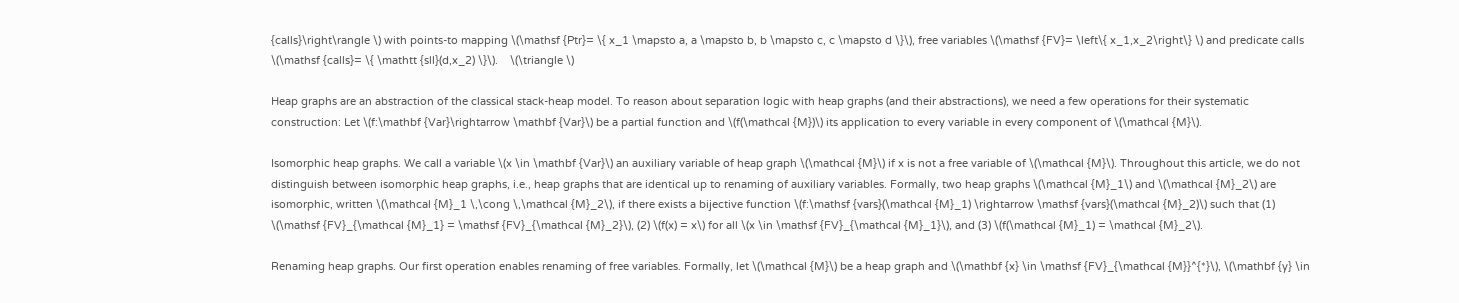{calls}\right\rangle \) with points-to mapping \(\mathsf {Ptr}= \{ x_1 \mapsto a, a \mapsto b, b \mapsto c, c \mapsto d \}\), free variables \(\mathsf {FV}= \left\{ x_1,x_2\right\} \) and predicate calls \(\mathsf {calls}= \{ \mathtt {sll}(d,x_2) \}\).    \(\triangle \)

Heap graphs are an abstraction of the classical stack-heap model. To reason about separation logic with heap graphs (and their abstractions), we need a few operations for their systematic construction: Let \(f:\mathbf {Var}\rightarrow \mathbf {Var}\) be a partial function and \(f(\mathcal {M})\) its application to every variable in every component of \(\mathcal {M}\).

Isomorphic heap graphs. We call a variable \(x \in \mathbf {Var}\) an auxiliary variable of heap graph \(\mathcal {M}\) if x is not a free variable of \(\mathcal {M}\). Throughout this article, we do not distinguish between isomorphic heap graphs, i.e., heap graphs that are identical up to renaming of auxiliary variables. Formally, two heap graphs \(\mathcal {M}_1\) and \(\mathcal {M}_2\) are isomorphic, written \(\mathcal {M}_1 \,\cong \,\mathcal {M}_2\), if there exists a bijective function \(f:\mathsf {vars}(\mathcal {M}_1) \rightarrow \mathsf {vars}(\mathcal {M}_2)\) such that (1) \(\mathsf {FV}_{\mathcal {M}_1} = \mathsf {FV}_{\mathcal {M}_2}\), (2) \(f(x) = x\) for all \(x \in \mathsf {FV}_{\mathcal {M}_1}\), and (3) \(f(\mathcal {M}_1) = \mathcal {M}_2\).

Renaming heap graphs. Our first operation enables renaming of free variables. Formally, let \(\mathcal {M}\) be a heap graph and \(\mathbf {x} \in \mathsf {FV}_{\mathcal {M}}^{*}\), \(\mathbf {y} \in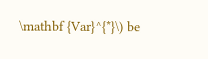\mathbf {Var}^{*}\) be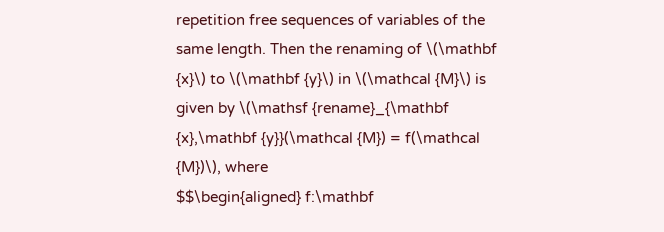repetition free sequences of variables of the same length. Then the renaming of \(\mathbf {x}\) to \(\mathbf {y}\) in \(\mathcal {M}\) is given by \(\mathsf {rename}_{\mathbf {x},\mathbf {y}}(\mathcal {M}) = f(\mathcal {M})\), where
$$\begin{aligned} f:\mathbf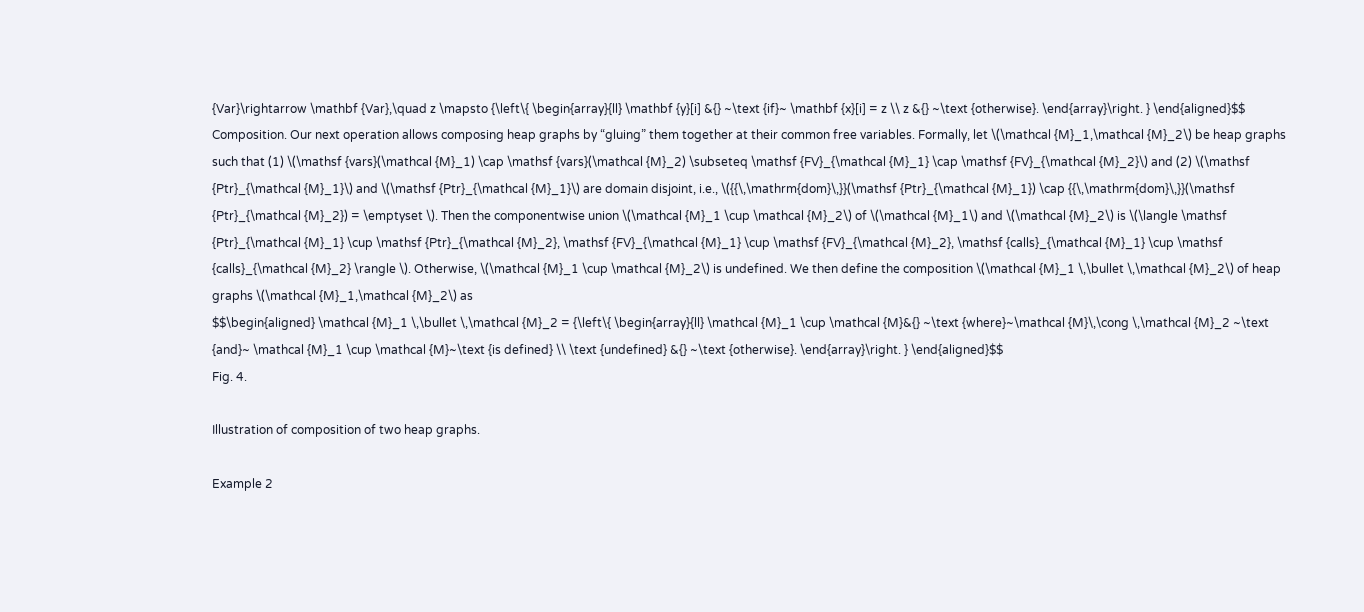{Var}\rightarrow \mathbf {Var},\quad z \mapsto {\left\{ \begin{array}{ll} \mathbf {y}[i] &{} ~\text {if}~ \mathbf {x}[i] = z \\ z &{} ~\text {otherwise}. \end{array}\right. } \end{aligned}$$
Composition. Our next operation allows composing heap graphs by “gluing” them together at their common free variables. Formally, let \(\mathcal {M}_1,\mathcal {M}_2\) be heap graphs such that (1) \(\mathsf {vars}(\mathcal {M}_1) \cap \mathsf {vars}(\mathcal {M}_2) \subseteq \mathsf {FV}_{\mathcal {M}_1} \cap \mathsf {FV}_{\mathcal {M}_2}\) and (2) \(\mathsf {Ptr}_{\mathcal {M}_1}\) and \(\mathsf {Ptr}_{\mathcal {M}_1}\) are domain disjoint, i.e., \({{\,\mathrm{dom}\,}}(\mathsf {Ptr}_{\mathcal {M}_1}) \cap {{\,\mathrm{dom}\,}}(\mathsf {Ptr}_{\mathcal {M}_2}) = \emptyset \). Then the componentwise union \(\mathcal {M}_1 \cup \mathcal {M}_2\) of \(\mathcal {M}_1\) and \(\mathcal {M}_2\) is \(\langle \mathsf {Ptr}_{\mathcal {M}_1} \cup \mathsf {Ptr}_{\mathcal {M}_2}, \mathsf {FV}_{\mathcal {M}_1} \cup \mathsf {FV}_{\mathcal {M}_2}, \mathsf {calls}_{\mathcal {M}_1} \cup \mathsf {calls}_{\mathcal {M}_2} \rangle \). Otherwise, \(\mathcal {M}_1 \cup \mathcal {M}_2\) is undefined. We then define the composition \(\mathcal {M}_1 \,\bullet \,\mathcal {M}_2\) of heap graphs \(\mathcal {M}_1,\mathcal {M}_2\) as
$$\begin{aligned} \mathcal {M}_1 \,\bullet \,\mathcal {M}_2 = {\left\{ \begin{array}{ll} \mathcal {M}_1 \cup \mathcal {M}&{} ~\text {where}~\mathcal {M}\,\cong \,\mathcal {M}_2 ~\text {and}~ \mathcal {M}_1 \cup \mathcal {M}~\text {is defined} \\ \text {undefined} &{} ~\text {otherwise}. \end{array}\right. } \end{aligned}$$
Fig. 4.

Illustration of composition of two heap graphs.

Example 2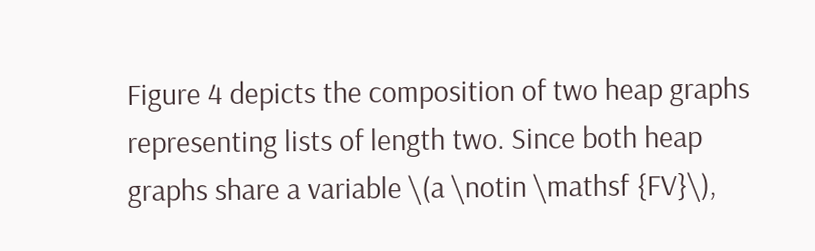Figure 4 depicts the composition of two heap graphs representing lists of length two. Since both heap graphs share a variable \(a \notin \mathsf {FV}\),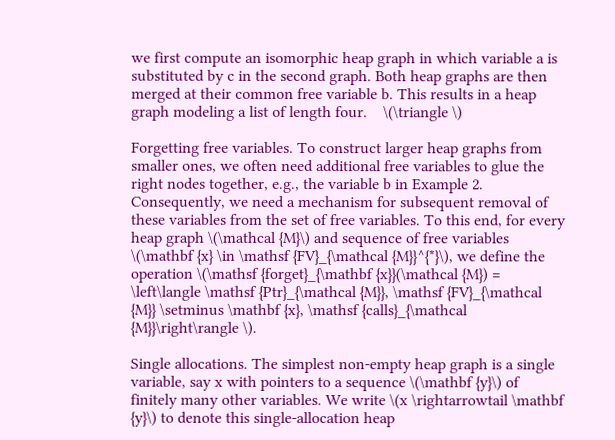we first compute an isomorphic heap graph in which variable a is substituted by c in the second graph. Both heap graphs are then merged at their common free variable b. This results in a heap graph modeling a list of length four.    \(\triangle \)

Forgetting free variables. To construct larger heap graphs from smaller ones, we often need additional free variables to glue the right nodes together, e.g., the variable b in Example 2. Consequently, we need a mechanism for subsequent removal of these variables from the set of free variables. To this end, for every heap graph \(\mathcal {M}\) and sequence of free variables \(\mathbf {x} \in \mathsf {FV}_{\mathcal {M}}^{*}\), we define the operation \(\mathsf {forget}_{\mathbf {x}}(\mathcal {M}) = \left\langle \mathsf {Ptr}_{\mathcal {M}}, \mathsf {FV}_{\mathcal {M}} \setminus \mathbf {x}, \mathsf {calls}_{\mathcal {M}}\right\rangle \).

Single allocations. The simplest non-empty heap graph is a single variable, say x with pointers to a sequence \(\mathbf {y}\) of finitely many other variables. We write \(x \rightarrowtail \mathbf {y}\) to denote this single-allocation heap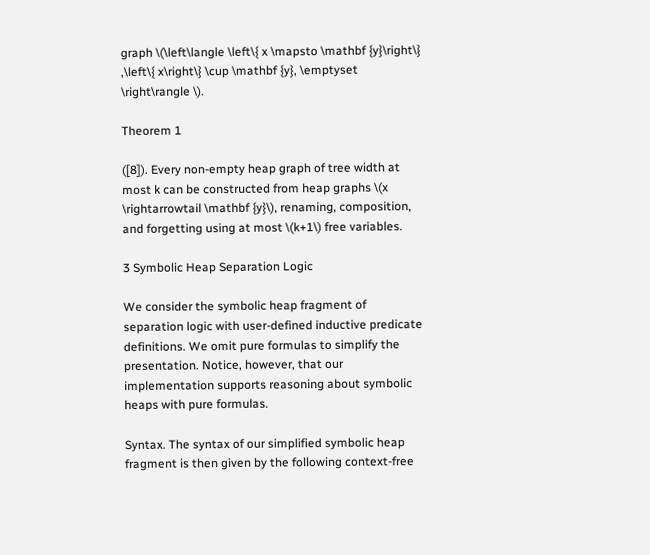graph \(\left\langle \left\{ x \mapsto \mathbf {y}\right\} ,\left\{ x\right\} \cup \mathbf {y}, \emptyset \right\rangle \).

Theorem 1

([8]). Every non-empty heap graph of tree width at most k can be constructed from heap graphs \(x \rightarrowtail \mathbf {y}\), renaming, composition, and forgetting using at most \(k+1\) free variables.

3 Symbolic Heap Separation Logic

We consider the symbolic heap fragment of separation logic with user-defined inductive predicate definitions. We omit pure formulas to simplify the presentation. Notice, however, that our implementation supports reasoning about symbolic heaps with pure formulas.

Syntax. The syntax of our simplified symbolic heap fragment is then given by the following context-free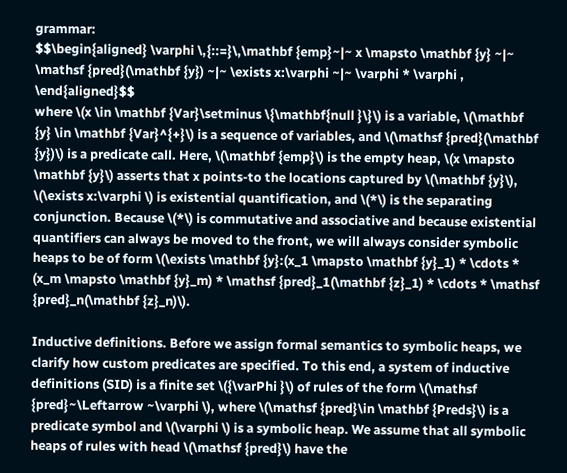grammar:
$$\begin{aligned} \varphi \,{::=}\,\mathbf {emp}~|~ x \mapsto \mathbf {y} ~|~ \mathsf {pred}(\mathbf {y}) ~|~ \exists x:\varphi ~|~ \varphi * \varphi , \end{aligned}$$
where \(x \in \mathbf {Var}\setminus \{\mathbf{null }\}\) is a variable, \(\mathbf {y} \in \mathbf {Var}^{+}\) is a sequence of variables, and \(\mathsf {pred}(\mathbf {y})\) is a predicate call. Here, \(\mathbf {emp}\) is the empty heap, \(x \mapsto \mathbf {y}\) asserts that x points-to the locations captured by \(\mathbf {y}\), \(\exists x:\varphi \) is existential quantification, and \(*\) is the separating conjunction. Because \(*\) is commutative and associative and because existential quantifiers can always be moved to the front, we will always consider symbolic heaps to be of form \(\exists \mathbf {y}:(x_1 \mapsto \mathbf {y}_1) * \cdots * (x_m \mapsto \mathbf {y}_m) * \mathsf {pred}_1(\mathbf {z}_1) * \cdots * \mathsf {pred}_n(\mathbf {z}_n)\).

Inductive definitions. Before we assign formal semantics to symbolic heaps, we clarify how custom predicates are specified. To this end, a system of inductive definitions (SID) is a finite set \({\varPhi }\) of rules of the form \(\mathsf {pred}~\Leftarrow ~\varphi \), where \(\mathsf {pred}\in \mathbf {Preds}\) is a predicate symbol and \(\varphi \) is a symbolic heap. We assume that all symbolic heaps of rules with head \(\mathsf {pred}\) have the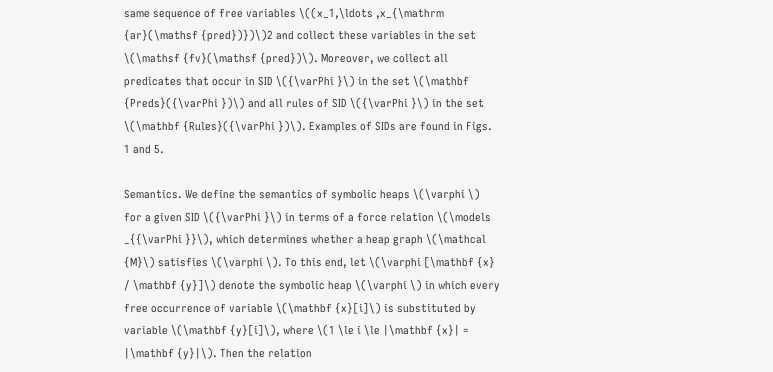same sequence of free variables \((x_1,\ldots ,x_{\mathrm {ar}(\mathsf {pred})})\)2 and collect these variables in the set \(\mathsf {fv}(\mathsf {pred})\). Moreover, we collect all predicates that occur in SID \({\varPhi }\) in the set \(\mathbf {Preds}({\varPhi })\) and all rules of SID \({\varPhi }\) in the set \(\mathbf {Rules}({\varPhi })\). Examples of SIDs are found in Figs. 1 and 5.

Semantics. We define the semantics of symbolic heaps \(\varphi \) for a given SID \({\varPhi }\) in terms of a force relation \(\models _{{\varPhi }}\), which determines whether a heap graph \(\mathcal {M}\) satisfies \(\varphi \). To this end, let \(\varphi [\mathbf {x} / \mathbf {y}]\) denote the symbolic heap \(\varphi \) in which every free occurrence of variable \(\mathbf {x}[i]\) is substituted by variable \(\mathbf {y}[i]\), where \(1 \le i \le |\mathbf {x}| = |\mathbf {y}|\). Then the relation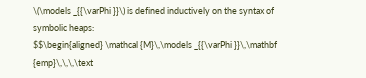\(\models _{{\varPhi }}\) is defined inductively on the syntax of symbolic heaps:
$$\begin{aligned} \mathcal {M}\,\models _{{\varPhi }}\,\mathbf {emp}\,\,\,\text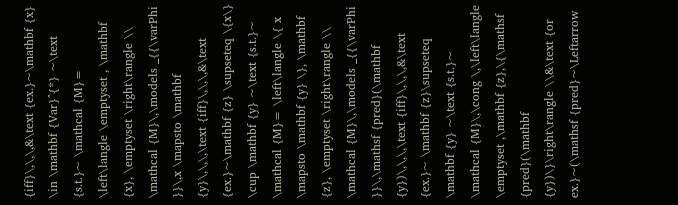{iff}\,\,\,&\text {ex.}~\mathbf {x} \in \mathbf {Var}^{*} ~\text {s.t.}~ \mathcal {M}= \left\langle \emptyset , \mathbf {x}, \emptyset \right\rangle \\ \mathcal {M}\,\models _{{\varPhi }}\,x \mapsto \mathbf {y}\,\,\,\text {iff}\,\,\,&\text {ex.}~\mathbf {z} \supseteq \{x\} \cup \mathbf {y} ~\text {s.t.}~ \mathcal {M}= \left\langle \{ x \mapsto \mathbf {y} \}, \mathbf {z}, \emptyset \right\rangle \\ \mathcal {M}\,\models _{{\varPhi }}\,\mathsf {pred}(\mathbf {y})\,\,\,\text {iff}\,\,\,&\text {ex.}~ \mathbf {z}\supseteq \mathbf {y} ~\text {s.t.}~ \mathcal {M}\,\cong \,\left\langle \emptyset ,\mathbf {z},\{\mathsf {pred}(\mathbf {y})\}\right\rangle \\&\text {or ex.}~(\mathsf {pred}~\Leftarrow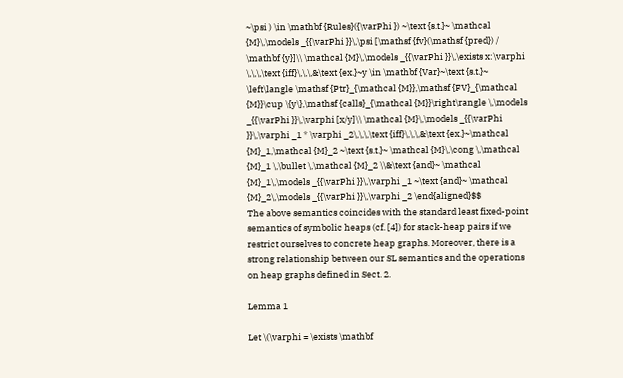~\psi ) \in \mathbf {Rules}({\varPhi }) ~\text {s.t.}~ \mathcal {M}\,\models _{{\varPhi }}\,\psi [\mathsf {fv}(\mathsf {pred}) / \mathbf {y}]\\ \mathcal {M}\,\models _{{\varPhi }}\,\exists x:\varphi \,\,\,\text {iff}\,\,\,&\text {ex.}~y \in \mathbf {Var}~\text {s.t.}~ \left\langle \mathsf {Ptr}_{\mathcal {M}},\mathsf {FV}_{\mathcal {M}}\cup \{y\},\mathsf {calls}_{\mathcal {M}}\right\rangle \,\models _{{\varPhi }}\,\varphi [x/y]\\ \mathcal {M}\,\models _{{\varPhi }}\,\varphi _1 * \varphi _2\,\,\,\text {iff}\,\,\,&\text {ex.}~\mathcal {M}_1,\mathcal {M}_2 ~\text {s.t.}~ \mathcal {M}\,\cong \,\mathcal {M}_1 \,\bullet \,\mathcal {M}_2 \\&\text {and}~ \mathcal {M}_1\,\models _{{\varPhi }}\,\varphi _1 ~\text {and}~ \mathcal {M}_2\,\models _{{\varPhi }}\,\varphi _2 \end{aligned}$$
The above semantics coincides with the standard least fixed-point semantics of symbolic heaps (cf. [4]) for stack-heap pairs if we restrict ourselves to concrete heap graphs. Moreover, there is a strong relationship between our SL semantics and the operations on heap graphs defined in Sect. 2.

Lemma 1

Let \(\varphi = \exists \mathbf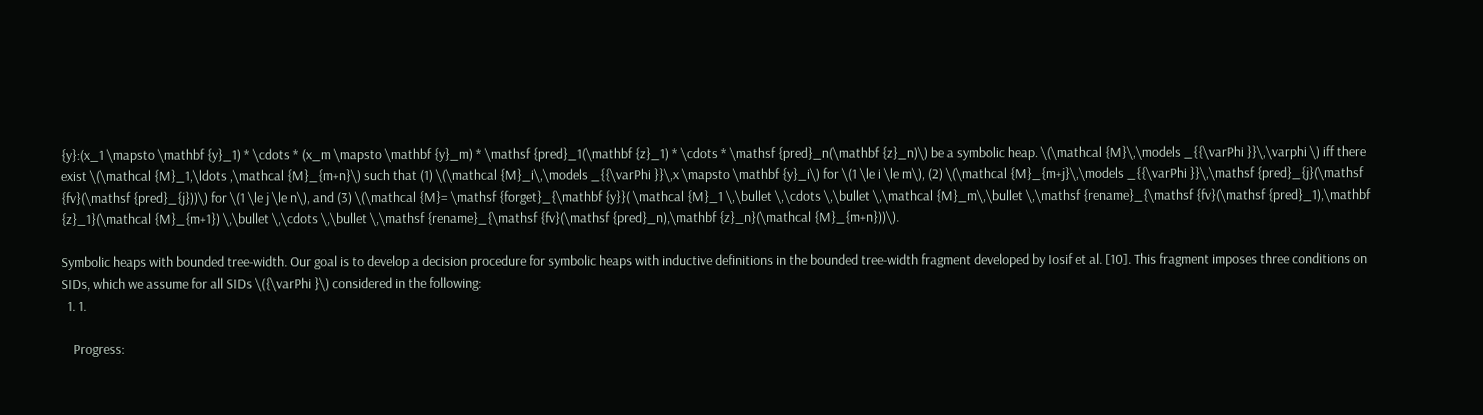{y}:(x_1 \mapsto \mathbf {y}_1) * \cdots * (x_m \mapsto \mathbf {y}_m) * \mathsf {pred}_1(\mathbf {z}_1) * \cdots * \mathsf {pred}_n(\mathbf {z}_n)\) be a symbolic heap. \(\mathcal {M}\,\models _{{\varPhi }}\,\varphi \) iff there exist \(\mathcal {M}_1,\ldots ,\mathcal {M}_{m+n}\) such that (1) \(\mathcal {M}_i\,\models _{{\varPhi }}\,x \mapsto \mathbf {y}_i\) for \(1 \le i \le m\), (2) \(\mathcal {M}_{m+j}\,\models _{{\varPhi }}\,\mathsf {pred}_{j}(\mathsf {fv}(\mathsf {pred}_{j}))\) for \(1 \le j \le n\), and (3) \(\mathcal {M}= \mathsf {forget}_{\mathbf {y}}( \mathcal {M}_1 \,\bullet \,\cdots \,\bullet \,\mathcal {M}_m\,\bullet \,\mathsf {rename}_{\mathsf {fv}(\mathsf {pred}_1),\mathbf {z}_1}(\mathcal {M}_{m+1}) \,\bullet \,\cdots \,\bullet \,\mathsf {rename}_{\mathsf {fv}(\mathsf {pred}_n),\mathbf {z}_n}(\mathcal {M}_{m+n}))\).

Symbolic heaps with bounded tree-width. Our goal is to develop a decision procedure for symbolic heaps with inductive definitions in the bounded tree-width fragment developed by Iosif et al. [10]. This fragment imposes three conditions on SIDs, which we assume for all SIDs \({\varPhi }\) considered in the following:
  1. 1.

    Progress: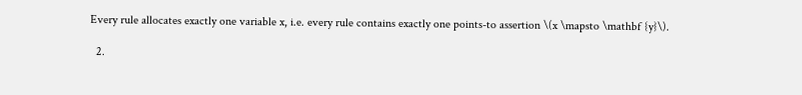Every rule allocates exactly one variable x, i.e. every rule contains exactly one points-to assertion \(x \mapsto \mathbf {y}\).

  2.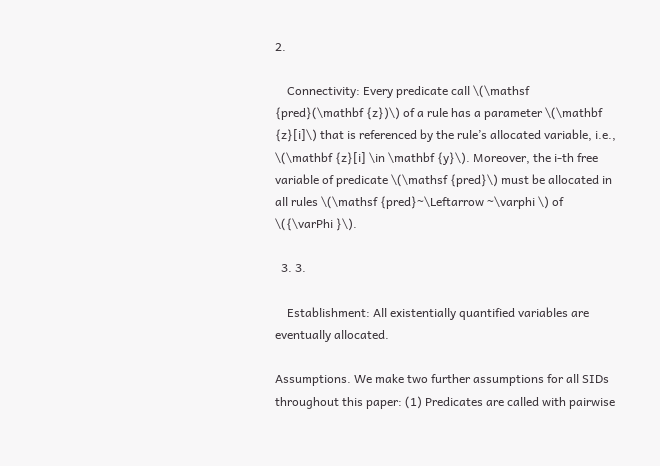2.

    Connectivity: Every predicate call \(\mathsf {pred}(\mathbf {z})\) of a rule has a parameter \(\mathbf {z}[i]\) that is referenced by the rule’s allocated variable, i.e., \(\mathbf {z}[i] \in \mathbf {y}\). Moreover, the i-th free variable of predicate \(\mathsf {pred}\) must be allocated in all rules \(\mathsf {pred}~\Leftarrow ~\varphi \) of \({\varPhi }\).

  3. 3.

    Establishment: All existentially quantified variables are eventually allocated.

Assumptions. We make two further assumptions for all SIDs throughout this paper: (1) Predicates are called with pairwise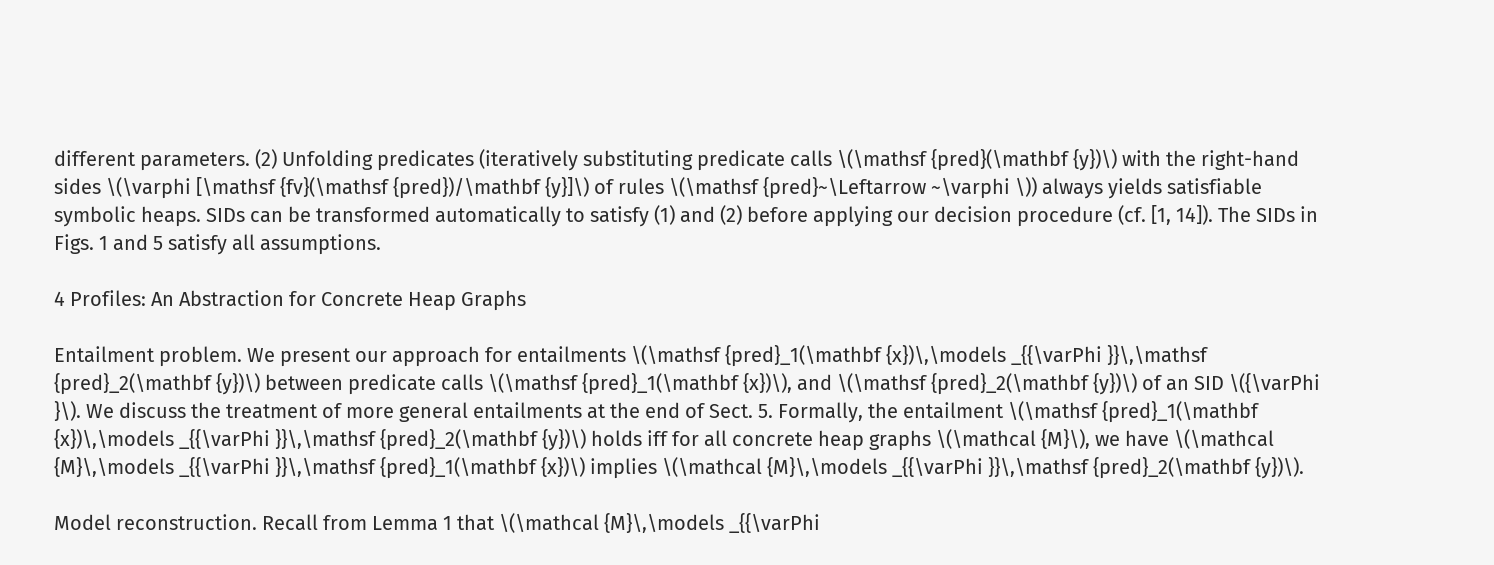different parameters. (2) Unfolding predicates (iteratively substituting predicate calls \(\mathsf {pred}(\mathbf {y})\) with the right-hand sides \(\varphi [\mathsf {fv}(\mathsf {pred})/\mathbf {y}]\) of rules \(\mathsf {pred}~\Leftarrow ~\varphi \)) always yields satisfiable symbolic heaps. SIDs can be transformed automatically to satisfy (1) and (2) before applying our decision procedure (cf. [1, 14]). The SIDs in Figs. 1 and 5 satisfy all assumptions.

4 Profiles: An Abstraction for Concrete Heap Graphs

Entailment problem. We present our approach for entailments \(\mathsf {pred}_1(\mathbf {x})\,\models _{{\varPhi }}\,\mathsf {pred}_2(\mathbf {y})\) between predicate calls \(\mathsf {pred}_1(\mathbf {x})\), and \(\mathsf {pred}_2(\mathbf {y})\) of an SID \({\varPhi }\). We discuss the treatment of more general entailments at the end of Sect. 5. Formally, the entailment \(\mathsf {pred}_1(\mathbf {x})\,\models _{{\varPhi }}\,\mathsf {pred}_2(\mathbf {y})\) holds iff for all concrete heap graphs \(\mathcal {M}\), we have \(\mathcal {M}\,\models _{{\varPhi }}\,\mathsf {pred}_1(\mathbf {x})\) implies \(\mathcal {M}\,\models _{{\varPhi }}\,\mathsf {pred}_2(\mathbf {y})\).

Model reconstruction. Recall from Lemma 1 that \(\mathcal {M}\,\models _{{\varPhi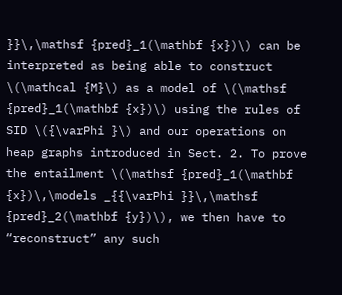}}\,\mathsf {pred}_1(\mathbf {x})\) can be interpreted as being able to construct \(\mathcal {M}\) as a model of \(\mathsf {pred}_1(\mathbf {x})\) using the rules of SID \({\varPhi }\) and our operations on heap graphs introduced in Sect. 2. To prove the entailment \(\mathsf {pred}_1(\mathbf {x})\,\models _{{\varPhi }}\,\mathsf {pred}_2(\mathbf {y})\), we then have to “reconstruct” any such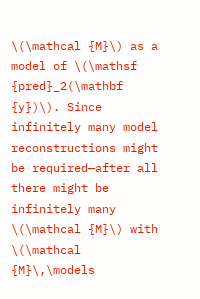\(\mathcal {M}\) as a model of \(\mathsf {pred}_2(\mathbf {y})\). Since infinitely many model reconstructions might be required—after all there might be infinitely many \(\mathcal {M}\) with \(\mathcal {M}\,\models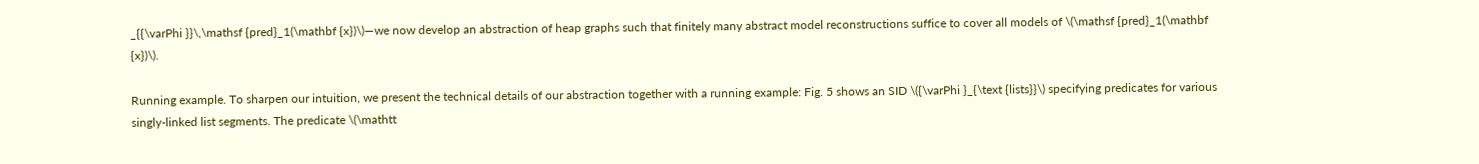_{{\varPhi }}\,\mathsf {pred}_1(\mathbf {x})\)—we now develop an abstraction of heap graphs such that finitely many abstract model reconstructions suffice to cover all models of \(\mathsf {pred}_1(\mathbf {x})\).

Running example. To sharpen our intuition, we present the technical details of our abstraction together with a running example: Fig. 5 shows an SID \({\varPhi }_{\text {lists}}\) specifying predicates for various singly-linked list segments. The predicate \(\mathtt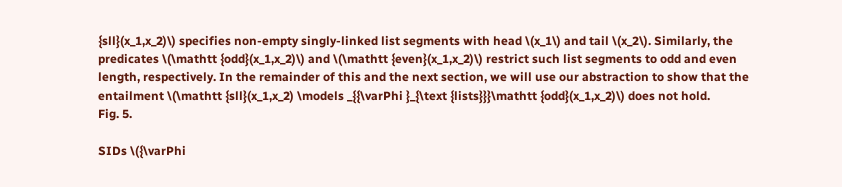{sll}(x_1,x_2)\) specifies non-empty singly-linked list segments with head \(x_1\) and tail \(x_2\). Similarly, the predicates \(\mathtt {odd}(x_1,x_2)\) and \(\mathtt {even}(x_1,x_2)\) restrict such list segments to odd and even length, respectively. In the remainder of this and the next section, we will use our abstraction to show that the entailment \(\mathtt {sll}(x_1,x_2) \models _{{\varPhi }_{\text {lists}}}\mathtt {odd}(x_1,x_2)\) does not hold.
Fig. 5.

SIDs \({\varPhi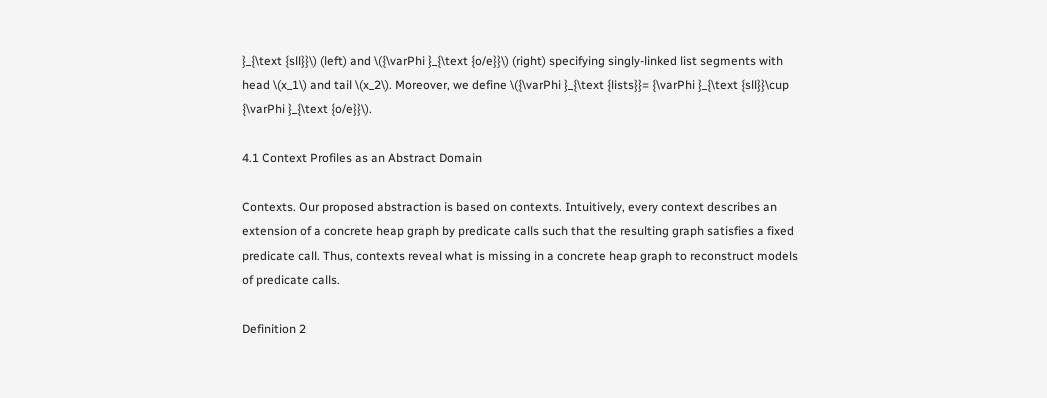}_{\text {sll}}\) (left) and \({\varPhi }_{\text {o/e}}\) (right) specifying singly-linked list segments with head \(x_1\) and tail \(x_2\). Moreover, we define \({\varPhi }_{\text {lists}}= {\varPhi }_{\text {sll}}\cup {\varPhi }_{\text {o/e}}\).

4.1 Context Profiles as an Abstract Domain

Contexts. Our proposed abstraction is based on contexts. Intuitively, every context describes an extension of a concrete heap graph by predicate calls such that the resulting graph satisfies a fixed predicate call. Thus, contexts reveal what is missing in a concrete heap graph to reconstruct models of predicate calls.

Definition 2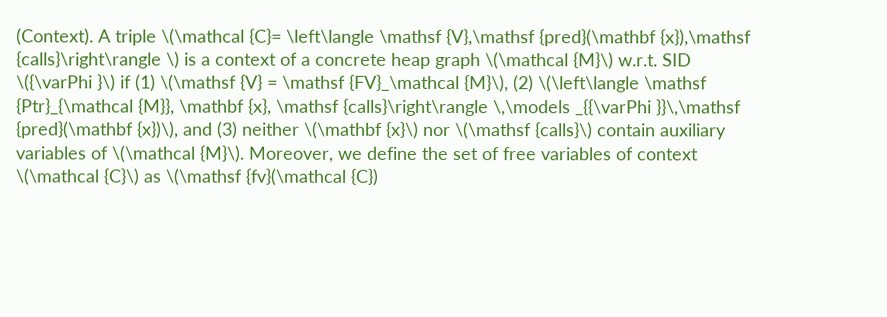(Context). A triple \(\mathcal {C}= \left\langle \mathsf {V},\mathsf {pred}(\mathbf {x}),\mathsf {calls}\right\rangle \) is a context of a concrete heap graph \(\mathcal {M}\) w.r.t. SID \({\varPhi }\) if (1) \(\mathsf {V} = \mathsf {FV}_\mathcal {M}\), (2) \(\left\langle \mathsf {Ptr}_{\mathcal {M}}, \mathbf {x}, \mathsf {calls}\right\rangle \,\models _{{\varPhi }}\,\mathsf {pred}(\mathbf {x})\), and (3) neither \(\mathbf {x}\) nor \(\mathsf {calls}\) contain auxiliary variables of \(\mathcal {M}\). Moreover, we define the set of free variables of context \(\mathcal {C}\) as \(\mathsf {fv}(\mathcal {C})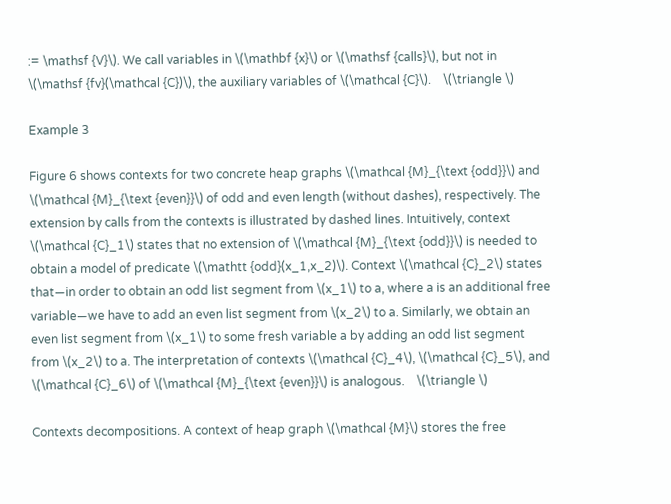:= \mathsf {V}\). We call variables in \(\mathbf {x}\) or \(\mathsf {calls}\), but not in \(\mathsf {fv}(\mathcal {C})\), the auxiliary variables of \(\mathcal {C}\).    \(\triangle \)

Example 3

Figure 6 shows contexts for two concrete heap graphs \(\mathcal {M}_{\text {odd}}\) and \(\mathcal {M}_{\text {even}}\) of odd and even length (without dashes), respectively. The extension by calls from the contexts is illustrated by dashed lines. Intuitively, context \(\mathcal {C}_1\) states that no extension of \(\mathcal {M}_{\text {odd}}\) is needed to obtain a model of predicate \(\mathtt {odd}(x_1,x_2)\). Context \(\mathcal {C}_2\) states that—in order to obtain an odd list segment from \(x_1\) to a, where a is an additional free variable—we have to add an even list segment from \(x_2\) to a. Similarly, we obtain an even list segment from \(x_1\) to some fresh variable a by adding an odd list segment from \(x_2\) to a. The interpretation of contexts \(\mathcal {C}_4\), \(\mathcal {C}_5\), and \(\mathcal {C}_6\) of \(\mathcal {M}_{\text {even}}\) is analogous.    \(\triangle \)

Contexts decompositions. A context of heap graph \(\mathcal {M}\) stores the free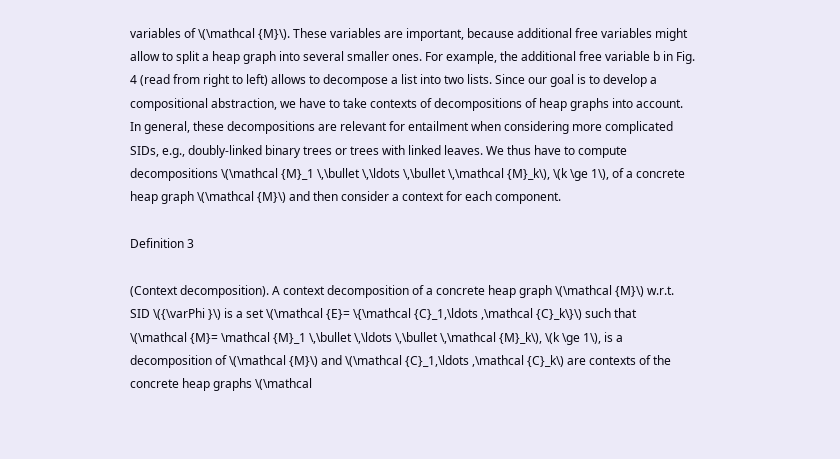variables of \(\mathcal {M}\). These variables are important, because additional free variables might allow to split a heap graph into several smaller ones. For example, the additional free variable b in Fig. 4 (read from right to left) allows to decompose a list into two lists. Since our goal is to develop a compositional abstraction, we have to take contexts of decompositions of heap graphs into account. In general, these decompositions are relevant for entailment when considering more complicated SIDs, e.g., doubly-linked binary trees or trees with linked leaves. We thus have to compute decompositions \(\mathcal {M}_1 \,\bullet \,\ldots \,\bullet \,\mathcal {M}_k\), \(k \ge 1\), of a concrete heap graph \(\mathcal {M}\) and then consider a context for each component.

Definition 3

(Context decomposition). A context decomposition of a concrete heap graph \(\mathcal {M}\) w.r.t. SID \({\varPhi }\) is a set \(\mathcal {E}= \{\mathcal {C}_1,\ldots ,\mathcal {C}_k\}\) such that \(\mathcal {M}= \mathcal {M}_1 \,\bullet \,\ldots \,\bullet \,\mathcal {M}_k\), \(k \ge 1\), is a decomposition of \(\mathcal {M}\) and \(\mathcal {C}_1,\ldots ,\mathcal {C}_k\) are contexts of the concrete heap graphs \(\mathcal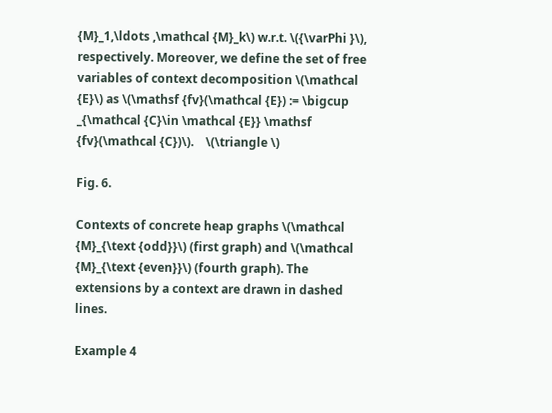{M}_1,\ldots ,\mathcal {M}_k\) w.r.t. \({\varPhi }\), respectively. Moreover, we define the set of free variables of context decomposition \(\mathcal {E}\) as \(\mathsf {fv}(\mathcal {E}) := \bigcup _{\mathcal {C}\in \mathcal {E}} \mathsf {fv}(\mathcal {C})\).    \(\triangle \)

Fig. 6.

Contexts of concrete heap graphs \(\mathcal {M}_{\text {odd}}\) (first graph) and \(\mathcal {M}_{\text {even}}\) (fourth graph). The extensions by a context are drawn in dashed lines.

Example 4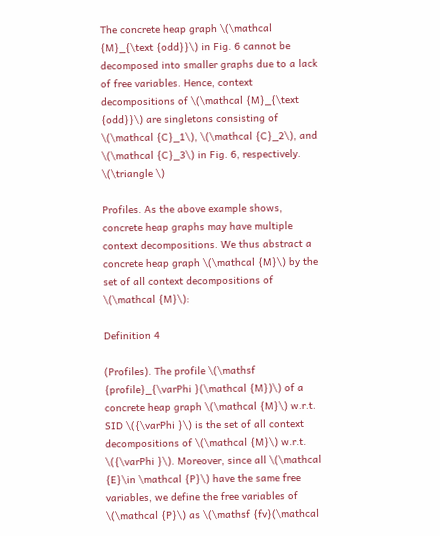The concrete heap graph \(\mathcal {M}_{\text {odd}}\) in Fig. 6 cannot be decomposed into smaller graphs due to a lack of free variables. Hence, context decompositions of \(\mathcal {M}_{\text {odd}}\) are singletons consisting of \(\mathcal {C}_1\), \(\mathcal {C}_2\), and \(\mathcal {C}_3\) in Fig. 6, respectively.    \(\triangle \)

Profiles. As the above example shows, concrete heap graphs may have multiple context decompositions. We thus abstract a concrete heap graph \(\mathcal {M}\) by the set of all context decompositions of \(\mathcal {M}\):

Definition 4

(Profiles). The profile \(\mathsf {profile}_{\varPhi }(\mathcal {M})\) of a concrete heap graph \(\mathcal {M}\) w.r.t. SID \({\varPhi }\) is the set of all context decompositions of \(\mathcal {M}\) w.r.t. \({\varPhi }\). Moreover, since all \(\mathcal {E}\in \mathcal {P}\) have the same free variables, we define the free variables of \(\mathcal {P}\) as \(\mathsf {fv}(\mathcal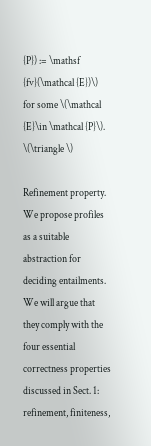{P}) := \mathsf {fv}(\mathcal {E})\) for some \(\mathcal {E}\in \mathcal {P}\).    \(\triangle \)

Refinement property. We propose profiles as a suitable abstraction for deciding entailments. We will argue that they comply with the four essential correctness properties discussed in Sect. 1: refinement, finiteness,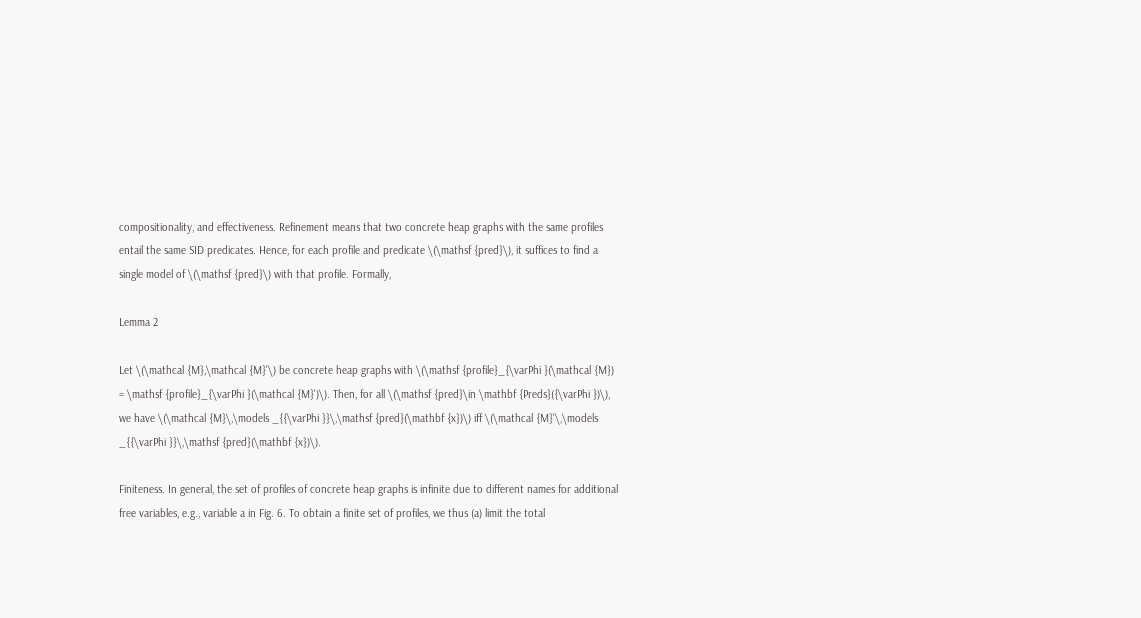compositionality, and effectiveness. Refinement means that two concrete heap graphs with the same profiles entail the same SID predicates. Hence, for each profile and predicate \(\mathsf {pred}\), it suffices to find a single model of \(\mathsf {pred}\) with that profile. Formally,

Lemma 2

Let \(\mathcal {M},\mathcal {M}'\) be concrete heap graphs with \(\mathsf {profile}_{\varPhi }(\mathcal {M}) = \mathsf {profile}_{\varPhi }(\mathcal {M}')\). Then, for all \(\mathsf {pred}\in \mathbf {Preds}({\varPhi })\), we have \(\mathcal {M}\,\models _{{\varPhi }}\,\mathsf {pred}(\mathbf {x})\) iff \(\mathcal {M}'\,\models _{{\varPhi }}\,\mathsf {pred}(\mathbf {x})\).

Finiteness. In general, the set of profiles of concrete heap graphs is infinite due to different names for additional free variables, e.g., variable a in Fig. 6. To obtain a finite set of profiles, we thus (a) limit the total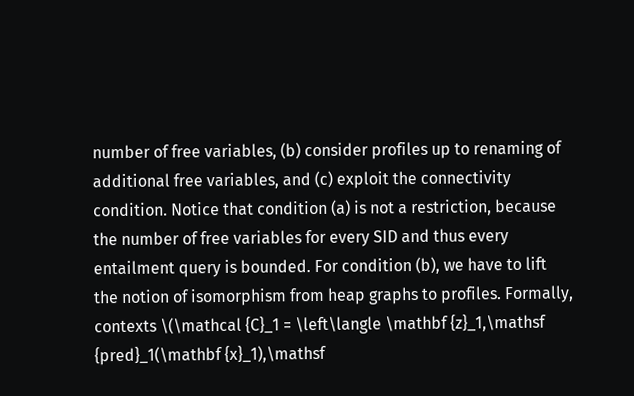number of free variables, (b) consider profiles up to renaming of additional free variables, and (c) exploit the connectivity condition. Notice that condition (a) is not a restriction, because the number of free variables for every SID and thus every entailment query is bounded. For condition (b), we have to lift the notion of isomorphism from heap graphs to profiles. Formally, contexts \(\mathcal {C}_1 = \left\langle \mathbf {z}_1,\mathsf {pred}_1(\mathbf {x}_1),\mathsf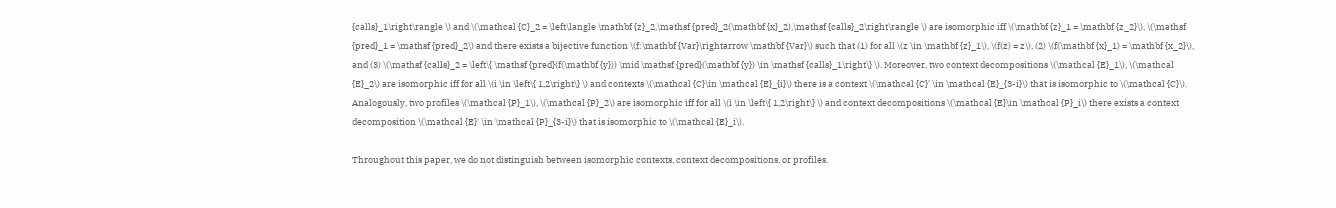{calls}_1\right\rangle \) and \(\mathcal {C}_2 = \left\langle \mathbf {z}_2,\mathsf {pred}_2(\mathbf {x}_2),\mathsf {calls}_2\right\rangle \) are isomorphic iff \(\mathbf {z}_1 = \mathbf {z_2}\), \(\mathsf {pred}_1 = \mathsf {pred}_2\) and there exists a bijective function \(f:\mathbf {Var}\rightarrow \mathbf {Var}\) such that (1) for all \(z \in \mathbf {z}_1\), \(f(z) = z\), (2) \(f(\mathbf {x}_1) = \mathbf {x_2}\), and (3) \(\mathsf {calls}_2 = \left\{ \mathsf {pred}(f(\mathbf {y})) \mid \mathsf {pred}(\mathbf {y}) \in \mathsf {calls}_1\right\} \). Moreover, two context decompositions \(\mathcal {E}_1\), \(\mathcal {E}_2\) are isomorphic iff for all \(i \in \left\{ 1,2\right\} \) and contexts \(\mathcal {C}\in \mathcal {E}_{i}\) there is a context \(\mathcal {C}' \in \mathcal {E}_{3-i}\) that is isomorphic to \(\mathcal {C}\). Analogously, two profiles \(\mathcal {P}_1\), \(\mathcal {P}_2\) are isomorphic iff for all \(i \in \left\{ 1,2\right\} \) and context decompositions \(\mathcal {E}\in \mathcal {P}_i\) there exists a context decomposition \(\mathcal {E}' \in \mathcal {P}_{3-i}\) that is isomorphic to \(\mathcal {E}_i\).

Throughout this paper, we do not distinguish between isomorphic contexts, context decompositions, or profiles.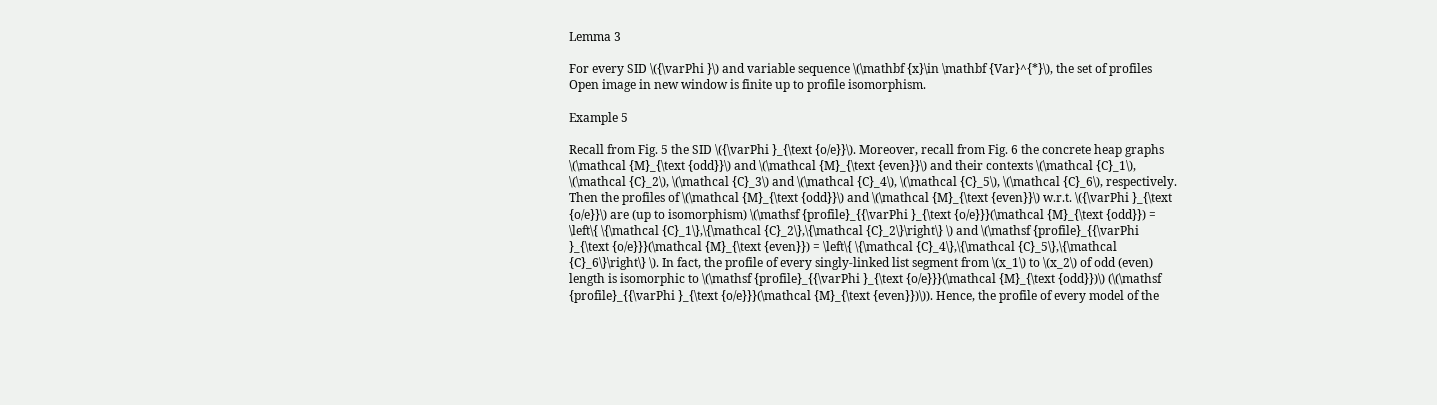Lemma 3

For every SID \({\varPhi }\) and variable sequence \(\mathbf {x}\in \mathbf {Var}^{*}\), the set of profiles Open image in new window is finite up to profile isomorphism.

Example 5

Recall from Fig. 5 the SID \({\varPhi }_{\text {o/e}}\). Moreover, recall from Fig. 6 the concrete heap graphs \(\mathcal {M}_{\text {odd}}\) and \(\mathcal {M}_{\text {even}}\) and their contexts \(\mathcal {C}_1\), \(\mathcal {C}_2\), \(\mathcal {C}_3\) and \(\mathcal {C}_4\), \(\mathcal {C}_5\), \(\mathcal {C}_6\), respectively. Then the profiles of \(\mathcal {M}_{\text {odd}}\) and \(\mathcal {M}_{\text {even}}\) w.r.t. \({\varPhi }_{\text {o/e}}\) are (up to isomorphism) \(\mathsf {profile}_{{\varPhi }_{\text {o/e}}}(\mathcal {M}_{\text {odd}}) = \left\{ \{\mathcal {C}_1\},\{\mathcal {C}_2\},\{\mathcal {C}_2\}\right\} \) and \(\mathsf {profile}_{{\varPhi }_{\text {o/e}}}(\mathcal {M}_{\text {even}}) = \left\{ \{\mathcal {C}_4\},\{\mathcal {C}_5\},\{\mathcal {C}_6\}\right\} \). In fact, the profile of every singly-linked list segment from \(x_1\) to \(x_2\) of odd (even) length is isomorphic to \(\mathsf {profile}_{{\varPhi }_{\text {o/e}}}(\mathcal {M}_{\text {odd}})\) (\(\mathsf {profile}_{{\varPhi }_{\text {o/e}}}(\mathcal {M}_{\text {even}})\)). Hence, the profile of every model of the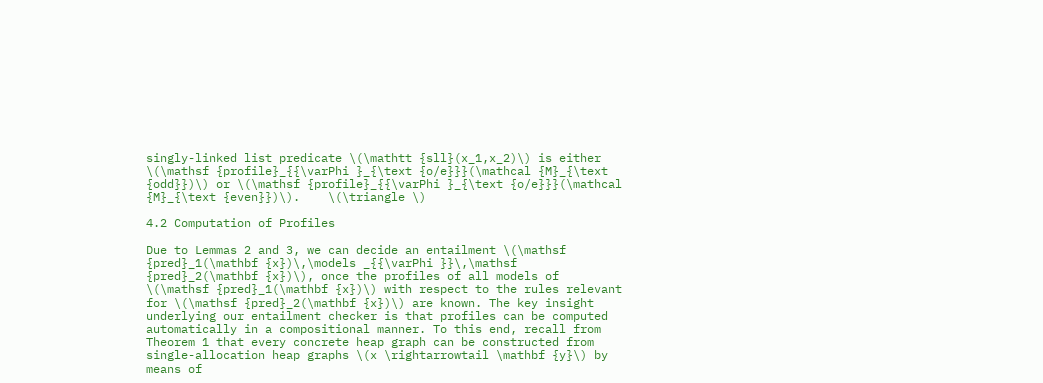singly-linked list predicate \(\mathtt {sll}(x_1,x_2)\) is either \(\mathsf {profile}_{{\varPhi }_{\text {o/e}}}(\mathcal {M}_{\text {odd}})\) or \(\mathsf {profile}_{{\varPhi }_{\text {o/e}}}(\mathcal {M}_{\text {even}})\).    \(\triangle \)

4.2 Computation of Profiles

Due to Lemmas 2 and 3, we can decide an entailment \(\mathsf {pred}_1(\mathbf {x})\,\models _{{\varPhi }}\,\mathsf {pred}_2(\mathbf {x})\), once the profiles of all models of \(\mathsf {pred}_1(\mathbf {x})\) with respect to the rules relevant for \(\mathsf {pred}_2(\mathbf {x})\) are known. The key insight underlying our entailment checker is that profiles can be computed automatically in a compositional manner. To this end, recall from Theorem 1 that every concrete heap graph can be constructed from single-allocation heap graphs \(x \rightarrowtail \mathbf {y}\) by means of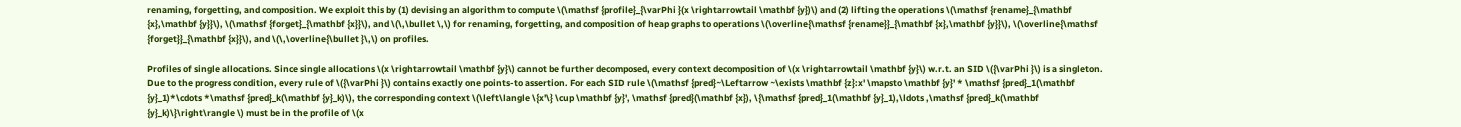renaming, forgetting, and composition. We exploit this by (1) devising an algorithm to compute \(\mathsf {profile}_{\varPhi }(x \rightarrowtail \mathbf {y})\) and (2) lifting the operations \(\mathsf {rename}_{\mathbf {x},\mathbf {y}}\), \(\mathsf {forget}_{\mathbf {x}}\), and \(\,\bullet \,\) for renaming, forgetting, and composition of heap graphs to operations \(\overline{\mathsf {rename}}_{\mathbf {x},\mathbf {y}}\), \(\overline{\mathsf {forget}}_{\mathbf {x}}\), and \(\,\overline{\bullet }\,\) on profiles.

Profiles of single allocations. Since single allocations \(x \rightarrowtail \mathbf {y}\) cannot be further decomposed, every context decomposition of \(x \rightarrowtail \mathbf {y}\) w.r.t. an SID \({\varPhi }\) is a singleton. Due to the progress condition, every rule of \({\varPhi }\) contains exactly one points-to assertion. For each SID rule \(\mathsf {pred}~\Leftarrow ~\exists \mathbf {z}:x' \mapsto \mathbf {y}' * \mathsf {pred}_1(\mathbf {y}_1)*\cdots *\mathsf {pred}_k(\mathbf {y}_k)\), the corresponding context \(\left\langle \{x'\} \cup \mathbf {y}', \mathsf {pred}(\mathbf {x}), \{\mathsf {pred}_1(\mathbf {y}_1),\ldots ,\mathsf {pred}_k(\mathbf {y}_k)\}\right\rangle \) must be in the profile of \(x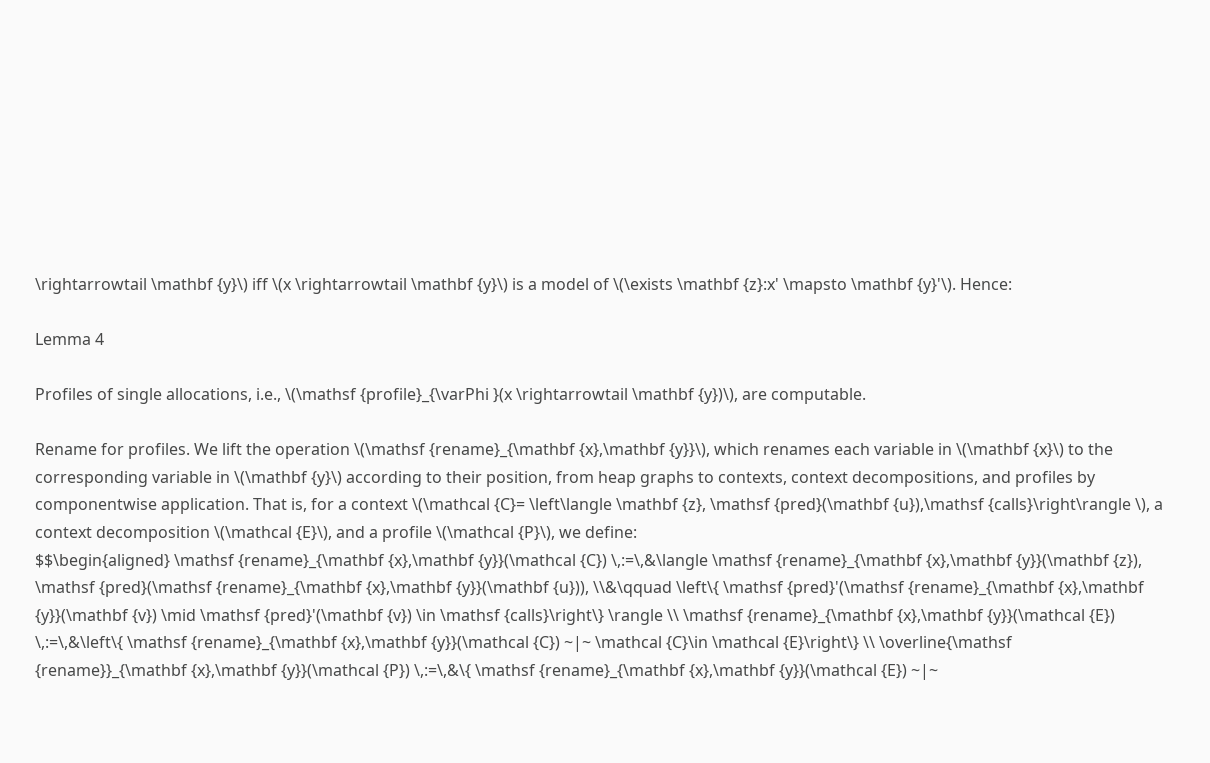\rightarrowtail \mathbf {y}\) iff \(x \rightarrowtail \mathbf {y}\) is a model of \(\exists \mathbf {z}:x' \mapsto \mathbf {y}'\). Hence:

Lemma 4

Profiles of single allocations, i.e., \(\mathsf {profile}_{\varPhi }(x \rightarrowtail \mathbf {y})\), are computable.

Rename for profiles. We lift the operation \(\mathsf {rename}_{\mathbf {x},\mathbf {y}}\), which renames each variable in \(\mathbf {x}\) to the corresponding variable in \(\mathbf {y}\) according to their position, from heap graphs to contexts, context decompositions, and profiles by componentwise application. That is, for a context \(\mathcal {C}= \left\langle \mathbf {z}, \mathsf {pred}(\mathbf {u}),\mathsf {calls}\right\rangle \), a context decomposition \(\mathcal {E}\), and a profile \(\mathcal {P}\), we define:
$$\begin{aligned} \mathsf {rename}_{\mathbf {x},\mathbf {y}}(\mathcal {C}) \,:=\,&\langle \mathsf {rename}_{\mathbf {x},\mathbf {y}}(\mathbf {z}), \mathsf {pred}(\mathsf {rename}_{\mathbf {x},\mathbf {y}}(\mathbf {u})), \\&\qquad \left\{ \mathsf {pred}'(\mathsf {rename}_{\mathbf {x},\mathbf {y}}(\mathbf {v}) \mid \mathsf {pred}'(\mathbf {v}) \in \mathsf {calls}\right\} \rangle \\ \mathsf {rename}_{\mathbf {x},\mathbf {y}}(\mathcal {E}) \,:=\,&\left\{ \mathsf {rename}_{\mathbf {x},\mathbf {y}}(\mathcal {C}) ~|~ \mathcal {C}\in \mathcal {E}\right\} \\ \overline{\mathsf {rename}}_{\mathbf {x},\mathbf {y}}(\mathcal {P}) \,:=\,&\{ \mathsf {rename}_{\mathbf {x},\mathbf {y}}(\mathcal {E}) ~|~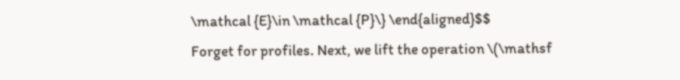\mathcal {E}\in \mathcal {P}\} \end{aligned}$$
Forget for profiles. Next, we lift the operation \(\mathsf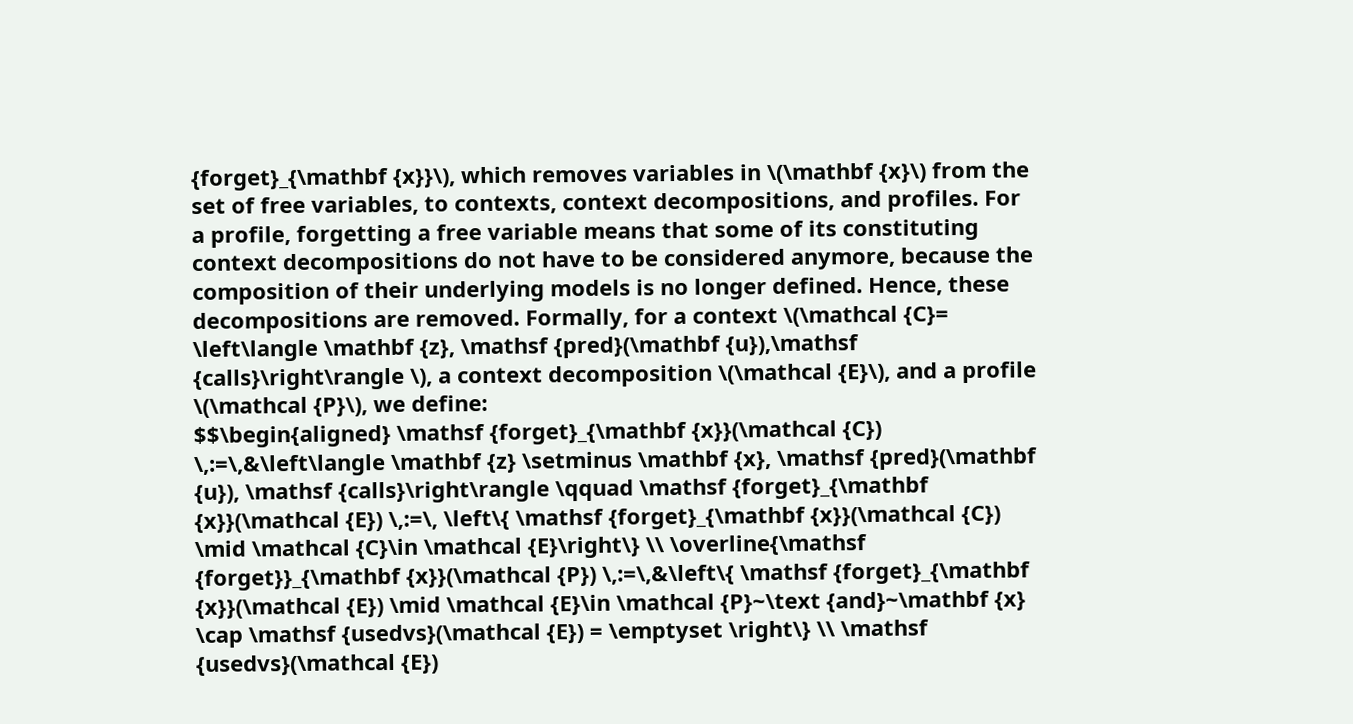{forget}_{\mathbf {x}}\), which removes variables in \(\mathbf {x}\) from the set of free variables, to contexts, context decompositions, and profiles. For a profile, forgetting a free variable means that some of its constituting context decompositions do not have to be considered anymore, because the composition of their underlying models is no longer defined. Hence, these decompositions are removed. Formally, for a context \(\mathcal {C}= \left\langle \mathbf {z}, \mathsf {pred}(\mathbf {u}),\mathsf {calls}\right\rangle \), a context decomposition \(\mathcal {E}\), and a profile \(\mathcal {P}\), we define:
$$\begin{aligned} \mathsf {forget}_{\mathbf {x}}(\mathcal {C}) \,:=\,&\left\langle \mathbf {z} \setminus \mathbf {x}, \mathsf {pred}(\mathbf {u}), \mathsf {calls}\right\rangle \qquad \mathsf {forget}_{\mathbf {x}}(\mathcal {E}) \,:=\, \left\{ \mathsf {forget}_{\mathbf {x}}(\mathcal {C}) \mid \mathcal {C}\in \mathcal {E}\right\} \\ \overline{\mathsf {forget}}_{\mathbf {x}}(\mathcal {P}) \,:=\,&\left\{ \mathsf {forget}_{\mathbf {x}}(\mathcal {E}) \mid \mathcal {E}\in \mathcal {P}~\text {and}~\mathbf {x} \cap \mathsf {usedvs}(\mathcal {E}) = \emptyset \right\} \\ \mathsf {usedvs}(\mathcal {E})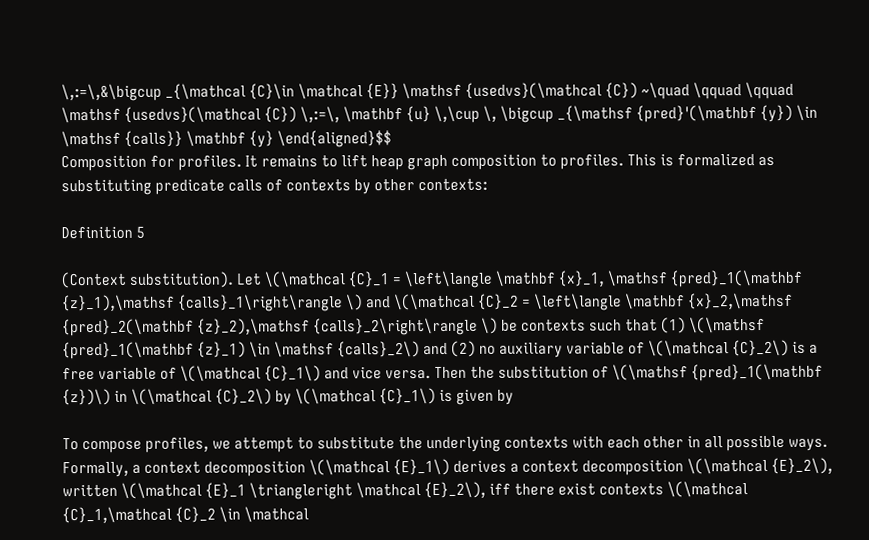\,:=\,&\bigcup _{\mathcal {C}\in \mathcal {E}} \mathsf {usedvs}(\mathcal {C}) ~\quad \qquad \qquad \mathsf {usedvs}(\mathcal {C}) \,:=\, \mathbf {u} \,\cup \, \bigcup _{\mathsf {pred}'(\mathbf {y}) \in \mathsf {calls}} \mathbf {y} \end{aligned}$$
Composition for profiles. It remains to lift heap graph composition to profiles. This is formalized as substituting predicate calls of contexts by other contexts:

Definition 5

(Context substitution). Let \(\mathcal {C}_1 = \left\langle \mathbf {x}_1, \mathsf {pred}_1(\mathbf {z}_1),\mathsf {calls}_1\right\rangle \) and \(\mathcal {C}_2 = \left\langle \mathbf {x}_2,\mathsf {pred}_2(\mathbf {z}_2),\mathsf {calls}_2\right\rangle \) be contexts such that (1) \(\mathsf {pred}_1(\mathbf {z}_1) \in \mathsf {calls}_2\) and (2) no auxiliary variable of \(\mathcal {C}_2\) is a free variable of \(\mathcal {C}_1\) and vice versa. Then the substitution of \(\mathsf {pred}_1(\mathbf {z})\) in \(\mathcal {C}_2\) by \(\mathcal {C}_1\) is given by

To compose profiles, we attempt to substitute the underlying contexts with each other in all possible ways. Formally, a context decomposition \(\mathcal {E}_1\) derives a context decomposition \(\mathcal {E}_2\), written \(\mathcal {E}_1 \triangleright \mathcal {E}_2\), iff there exist contexts \(\mathcal {C}_1,\mathcal {C}_2 \in \mathcal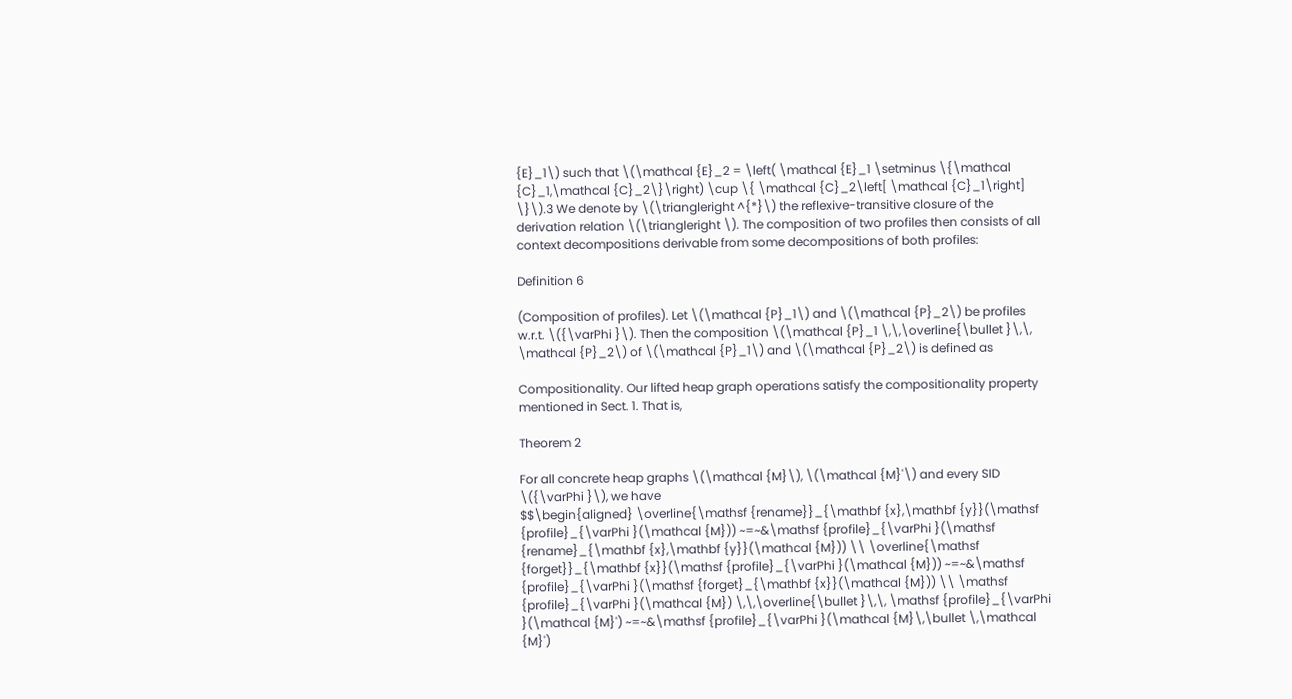{E}_1\) such that \(\mathcal {E}_2 = \left( \mathcal {E}_1 \setminus \{\mathcal {C}_1,\mathcal {C}_2\}\right) \cup \{ \mathcal {C}_2\left[ \mathcal {C}_1\right] \}\).3 We denote by \(\triangleright ^{*}\) the reflexive-transitive closure of the derivation relation \(\triangleright \). The composition of two profiles then consists of all context decompositions derivable from some decompositions of both profiles:

Definition 6

(Composition of profiles). Let \(\mathcal {P}_1\) and \(\mathcal {P}_2\) be profiles w.r.t. \({\varPhi }\). Then the composition \(\mathcal {P}_1 \,\,\overline{\bullet }\,\, \mathcal {P}_2\) of \(\mathcal {P}_1\) and \(\mathcal {P}_2\) is defined as

Compositionality. Our lifted heap graph operations satisfy the compositionality property mentioned in Sect. 1. That is,

Theorem 2

For all concrete heap graphs \(\mathcal {M}\), \(\mathcal {M}'\) and every SID \({\varPhi }\), we have
$$\begin{aligned} \overline{\mathsf {rename}}_{\mathbf {x},\mathbf {y}}(\mathsf {profile}_{\varPhi }(\mathcal {M})) ~=~&\mathsf {profile}_{\varPhi }(\mathsf {rename}_{\mathbf {x},\mathbf {y}}(\mathcal {M})) \\ \overline{\mathsf {forget}}_{\mathbf {x}}(\mathsf {profile}_{\varPhi }(\mathcal {M})) ~=~&\mathsf {profile}_{\varPhi }(\mathsf {forget}_{\mathbf {x}}(\mathcal {M})) \\ \mathsf {profile}_{\varPhi }(\mathcal {M}) \,\,\overline{\bullet }\,\, \mathsf {profile}_{\varPhi }(\mathcal {M}') ~=~&\mathsf {profile}_{\varPhi }(\mathcal {M}\,\bullet \,\mathcal {M}')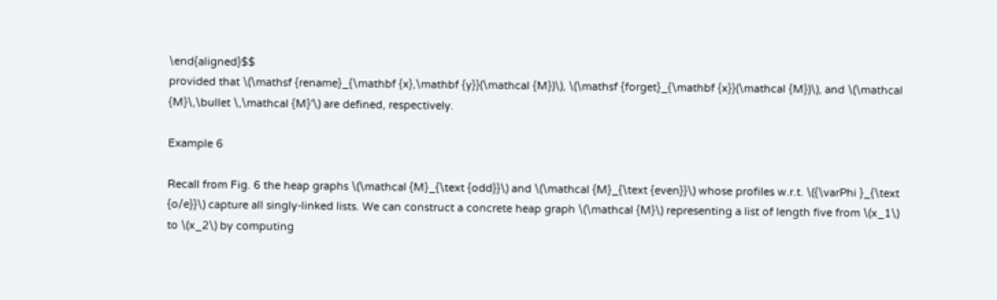\end{aligned}$$
provided that \(\mathsf {rename}_{\mathbf {x},\mathbf {y}}(\mathcal {M})\), \(\mathsf {forget}_{\mathbf {x}}(\mathcal {M})\), and \(\mathcal {M}\,\bullet \,\mathcal {M}'\) are defined, respectively.

Example 6

Recall from Fig. 6 the heap graphs \(\mathcal {M}_{\text {odd}}\) and \(\mathcal {M}_{\text {even}}\) whose profiles w.r.t. \({\varPhi }_{\text {o/e}}\) capture all singly-linked lists. We can construct a concrete heap graph \(\mathcal {M}\) representing a list of length five from \(x_1\) to \(x_2\) by computing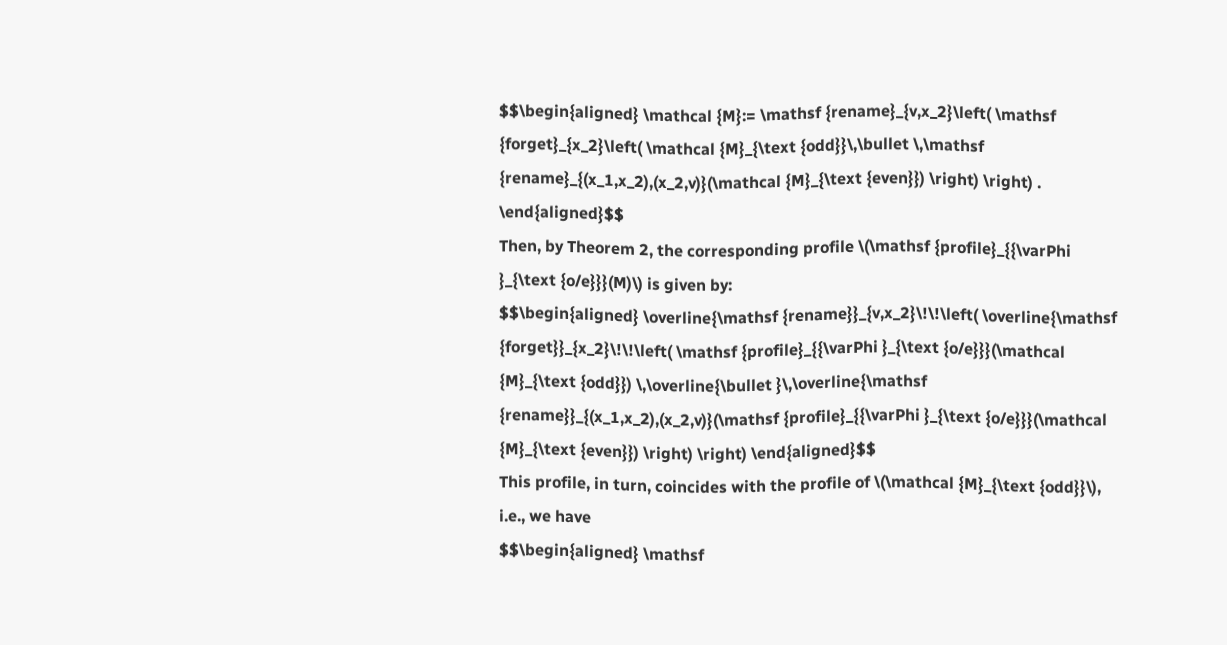$$\begin{aligned} \mathcal {M}:= \mathsf {rename}_{v,x_2}\left( \mathsf {forget}_{x_2}\left( \mathcal {M}_{\text {odd}}\,\bullet \,\mathsf {rename}_{(x_1,x_2),(x_2,v)}(\mathcal {M}_{\text {even}}) \right) \right) . \end{aligned}$$
Then, by Theorem 2, the corresponding profile \(\mathsf {profile}_{{\varPhi }_{\text {o/e}}}(M)\) is given by:
$$\begin{aligned} \overline{\mathsf {rename}}_{v,x_2}\!\!\left( \overline{\mathsf {forget}}_{x_2}\!\!\left( \mathsf {profile}_{{\varPhi }_{\text {o/e}}}(\mathcal {M}_{\text {odd}}) \,\overline{\bullet }\,\overline{\mathsf {rename}}_{(x_1,x_2),(x_2,v)}(\mathsf {profile}_{{\varPhi }_{\text {o/e}}}(\mathcal {M}_{\text {even}}) \right) \right) \end{aligned}$$
This profile, in turn, coincides with the profile of \(\mathcal {M}_{\text {odd}}\), i.e., we have
$$\begin{aligned} \mathsf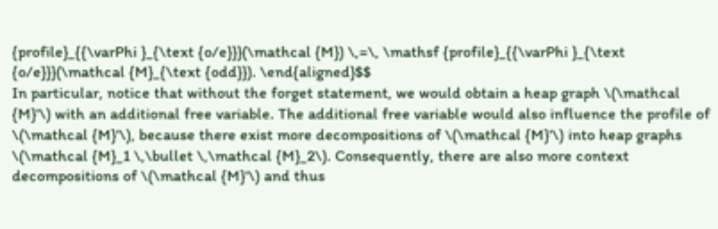{profile}_{{\varPhi }_{\text {o/e}}}(\mathcal {M}) \,=\, \mathsf {profile}_{{\varPhi }_{\text {o/e}}}(\mathcal {M}_{\text {odd}}). \end{aligned}$$
In particular, notice that without the forget statement, we would obtain a heap graph \(\mathcal {M}'\) with an additional free variable. The additional free variable would also influence the profile of \(\mathcal {M}'\), because there exist more decompositions of \(\mathcal {M}'\) into heap graphs \(\mathcal {M}_1 \,\bullet \,\mathcal {M}_2\). Consequently, there are also more context decompositions of \(\mathcal {M}'\) and thus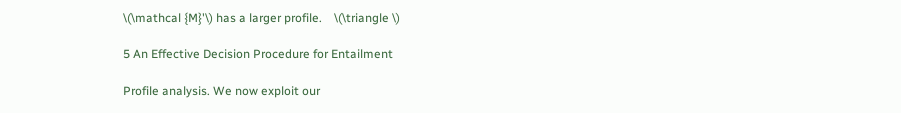\(\mathcal {M}'\) has a larger profile.    \(\triangle \)

5 An Effective Decision Procedure for Entailment

Profile analysis. We now exploit our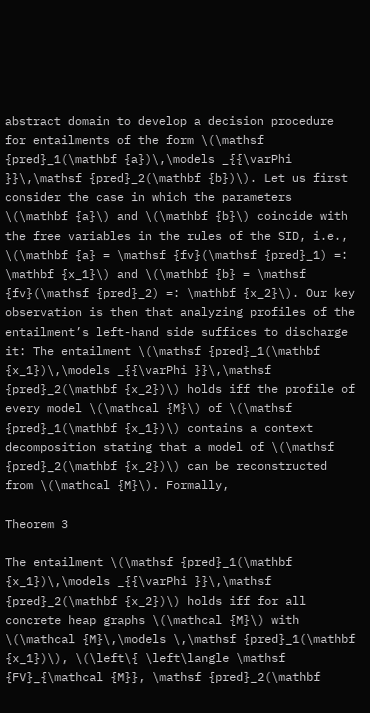abstract domain to develop a decision procedure for entailments of the form \(\mathsf {pred}_1(\mathbf {a})\,\models _{{\varPhi }}\,\mathsf {pred}_2(\mathbf {b})\). Let us first consider the case in which the parameters \(\mathbf {a}\) and \(\mathbf {b}\) coincide with the free variables in the rules of the SID, i.e., \(\mathbf {a} = \mathsf {fv}(\mathsf {pred}_1) =: \mathbf {x_1}\) and \(\mathbf {b} = \mathsf {fv}(\mathsf {pred}_2) =: \mathbf {x_2}\). Our key observation is then that analyzing profiles of the entailment’s left-hand side suffices to discharge it: The entailment \(\mathsf {pred}_1(\mathbf {x_1})\,\models _{{\varPhi }}\,\mathsf {pred}_2(\mathbf {x_2})\) holds iff the profile of every model \(\mathcal {M}\) of \(\mathsf {pred}_1(\mathbf {x_1})\) contains a context decomposition stating that a model of \(\mathsf {pred}_2(\mathbf {x_2})\) can be reconstructed from \(\mathcal {M}\). Formally,

Theorem 3

The entailment \(\mathsf {pred}_1(\mathbf {x_1})\,\models _{{\varPhi }}\,\mathsf {pred}_2(\mathbf {x_2})\) holds iff for all concrete heap graphs \(\mathcal {M}\) with \(\mathcal {M}\,\models \,\mathsf {pred}_1(\mathbf {x_1})\), \(\left\{ \left\langle \mathsf {FV}_{\mathcal {M}}, \mathsf {pred}_2(\mathbf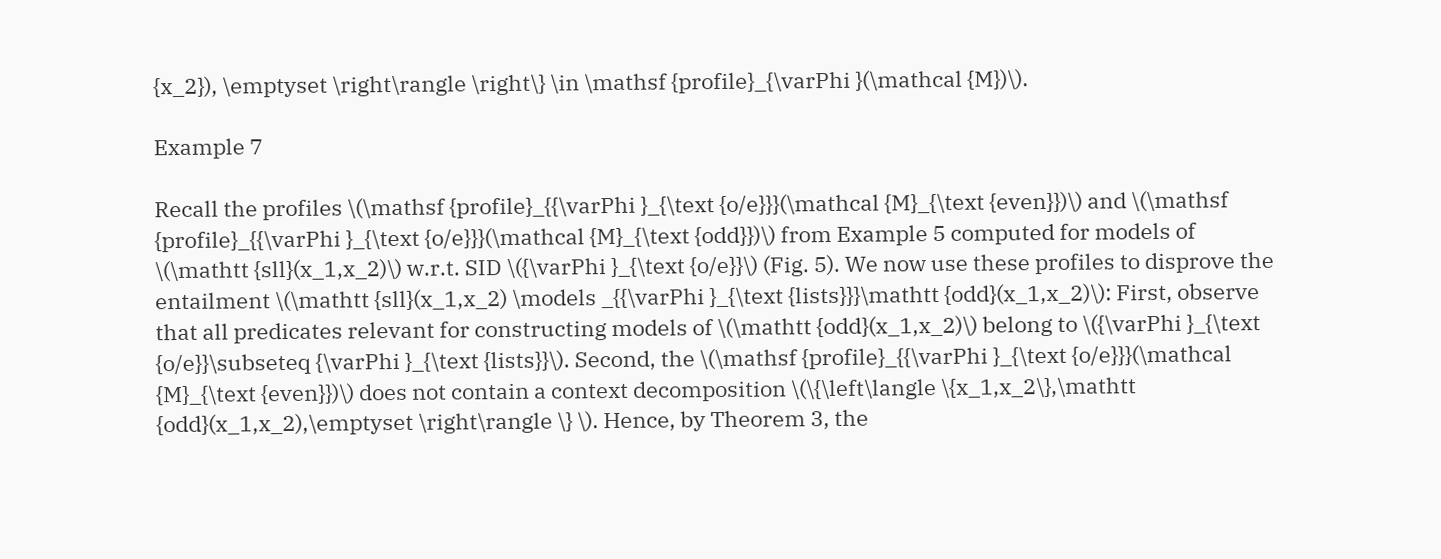{x_2}), \emptyset \right\rangle \right\} \in \mathsf {profile}_{\varPhi }(\mathcal {M})\).

Example 7

Recall the profiles \(\mathsf {profile}_{{\varPhi }_{\text {o/e}}}(\mathcal {M}_{\text {even}})\) and \(\mathsf {profile}_{{\varPhi }_{\text {o/e}}}(\mathcal {M}_{\text {odd}})\) from Example 5 computed for models of \(\mathtt {sll}(x_1,x_2)\) w.r.t. SID \({\varPhi }_{\text {o/e}}\) (Fig. 5). We now use these profiles to disprove the entailment \(\mathtt {sll}(x_1,x_2) \models _{{\varPhi }_{\text {lists}}}\mathtt {odd}(x_1,x_2)\): First, observe that all predicates relevant for constructing models of \(\mathtt {odd}(x_1,x_2)\) belong to \({\varPhi }_{\text {o/e}}\subseteq {\varPhi }_{\text {lists}}\). Second, the \(\mathsf {profile}_{{\varPhi }_{\text {o/e}}}(\mathcal {M}_{\text {even}})\) does not contain a context decomposition \(\{\left\langle \{x_1,x_2\},\mathtt {odd}(x_1,x_2),\emptyset \right\rangle \} \). Hence, by Theorem 3, the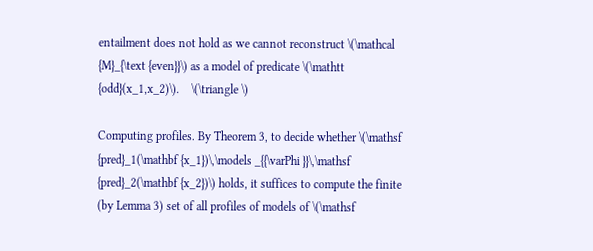entailment does not hold as we cannot reconstruct \(\mathcal {M}_{\text {even}}\) as a model of predicate \(\mathtt {odd}(x_1,x_2)\).    \(\triangle \)

Computing profiles. By Theorem 3, to decide whether \(\mathsf {pred}_1(\mathbf {x_1})\,\models _{{\varPhi }}\,\mathsf {pred}_2(\mathbf {x_2})\) holds, it suffices to compute the finite (by Lemma 3) set of all profiles of models of \(\mathsf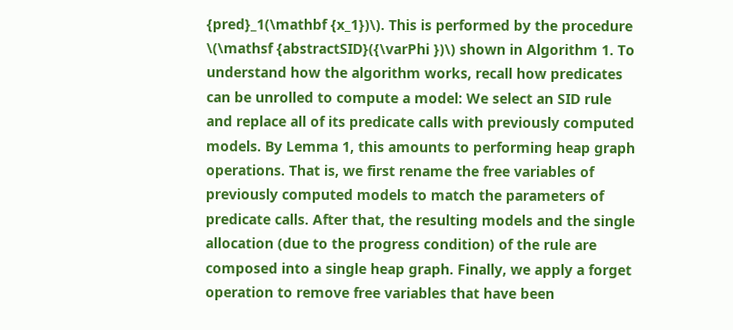{pred}_1(\mathbf {x_1})\). This is performed by the procedure \(\mathsf {abstractSID}({\varPhi })\) shown in Algorithm 1. To understand how the algorithm works, recall how predicates can be unrolled to compute a model: We select an SID rule and replace all of its predicate calls with previously computed models. By Lemma 1, this amounts to performing heap graph operations. That is, we first rename the free variables of previously computed models to match the parameters of predicate calls. After that, the resulting models and the single allocation (due to the progress condition) of the rule are composed into a single heap graph. Finally, we apply a forget operation to remove free variables that have been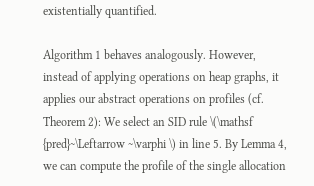existentially quantified.

Algorithm 1 behaves analogously. However, instead of applying operations on heap graphs, it applies our abstract operations on profiles (cf. Theorem 2): We select an SID rule \(\mathsf {pred}~\Leftarrow ~\varphi \) in line 5. By Lemma 4, we can compute the profile of the single allocation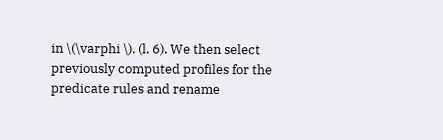in \(\varphi \). (l. 6). We then select previously computed profiles for the predicate rules and rename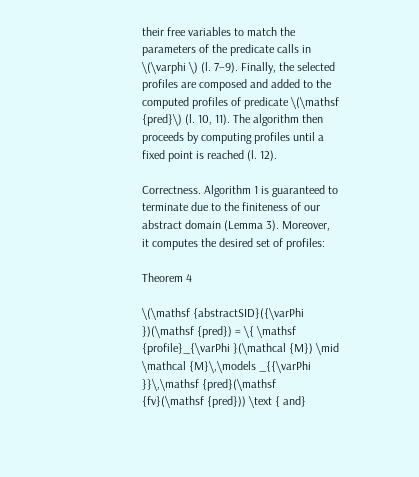their free variables to match the parameters of the predicate calls in \(\varphi \) (l. 7–9). Finally, the selected profiles are composed and added to the computed profiles of predicate \(\mathsf {pred}\) (l. 10, 11). The algorithm then proceeds by computing profiles until a fixed point is reached (l. 12).

Correctness. Algorithm 1 is guaranteed to terminate due to the finiteness of our abstract domain (Lemma 3). Moreover, it computes the desired set of profiles:

Theorem 4

\(\mathsf {abstractSID}({\varPhi })(\mathsf {pred}) = \{ \mathsf {profile}_{\varPhi }(\mathcal {M}) \mid \mathcal {M}\,\models _{{\varPhi }}\,\mathsf {pred}(\mathsf {fv}(\mathsf {pred})) \text { and}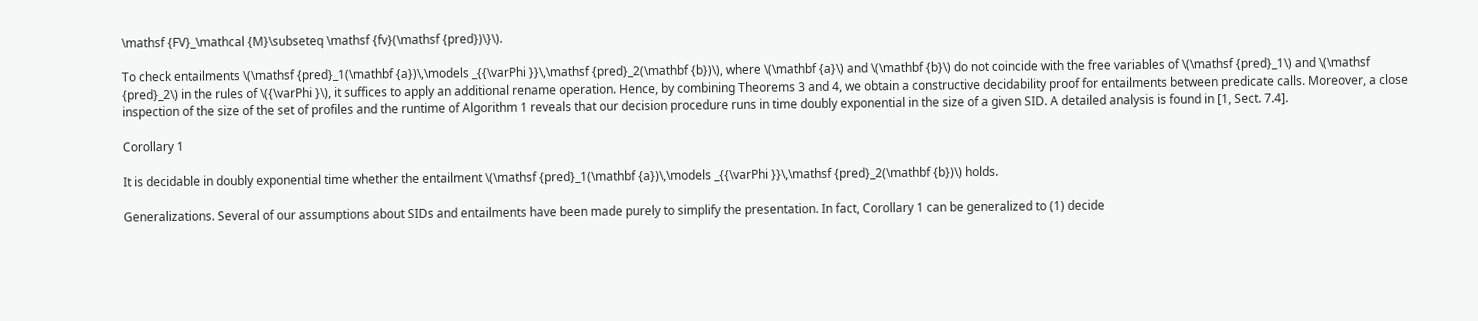\mathsf {FV}_\mathcal {M}\subseteq \mathsf {fv}(\mathsf {pred})\}\).

To check entailments \(\mathsf {pred}_1(\mathbf {a})\,\models _{{\varPhi }}\,\mathsf {pred}_2(\mathbf {b})\), where \(\mathbf {a}\) and \(\mathbf {b}\) do not coincide with the free variables of \(\mathsf {pred}_1\) and \(\mathsf {pred}_2\) in the rules of \({\varPhi }\), it suffices to apply an additional rename operation. Hence, by combining Theorems 3 and 4, we obtain a constructive decidability proof for entailments between predicate calls. Moreover, a close inspection of the size of the set of profiles and the runtime of Algorithm 1 reveals that our decision procedure runs in time doubly exponential in the size of a given SID. A detailed analysis is found in [1, Sect. 7.4].

Corollary 1

It is decidable in doubly exponential time whether the entailment \(\mathsf {pred}_1(\mathbf {a})\,\models _{{\varPhi }}\,\mathsf {pred}_2(\mathbf {b})\) holds.

Generalizations. Several of our assumptions about SIDs and entailments have been made purely to simplify the presentation. In fact, Corollary 1 can be generalized to (1) decide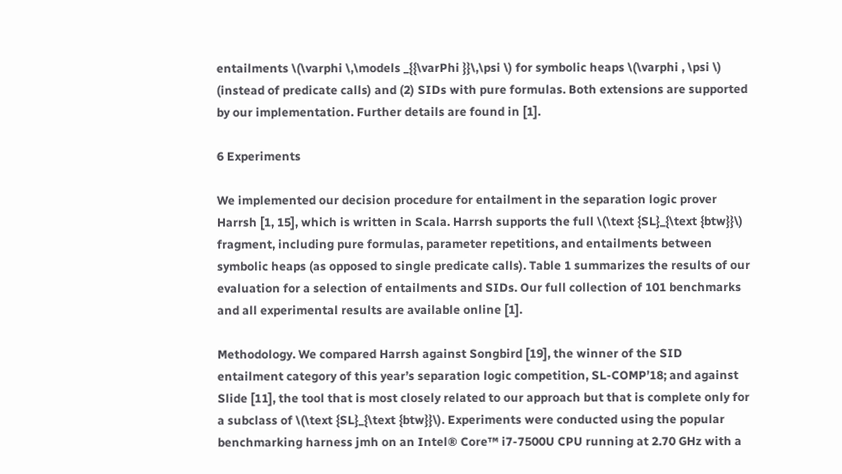entailments \(\varphi \,\models _{{\varPhi }}\,\psi \) for symbolic heaps \(\varphi , \psi \) (instead of predicate calls) and (2) SIDs with pure formulas. Both extensions are supported by our implementation. Further details are found in [1].

6 Experiments

We implemented our decision procedure for entailment in the separation logic prover Harrsh [1, 15], which is written in Scala. Harrsh supports the full \(\text {SL}_{\text {btw}}\) fragment, including pure formulas, parameter repetitions, and entailments between symbolic heaps (as opposed to single predicate calls). Table 1 summarizes the results of our evaluation for a selection of entailments and SIDs. Our full collection of 101 benchmarks and all experimental results are available online [1].

Methodology. We compared Harrsh against Songbird [19], the winner of the SID entailment category of this year’s separation logic competition, SL-COMP’18; and against Slide [11], the tool that is most closely related to our approach but that is complete only for a subclass of \(\text {SL}_{\text {btw}}\). Experiments were conducted using the popular benchmarking harness jmh on an Intel® Core™ i7-7500U CPU running at 2.70 GHz with a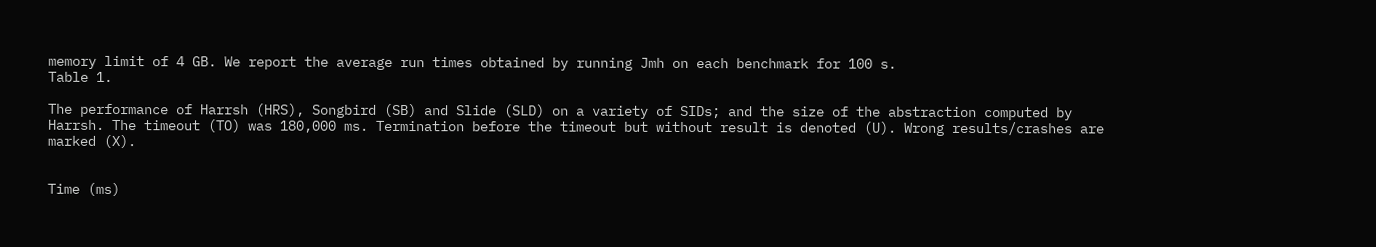memory limit of 4 GB. We report the average run times obtained by running Jmh on each benchmark for 100 s.
Table 1.

The performance of Harrsh (HRS), Songbird (SB) and Slide (SLD) on a variety of SIDs; and the size of the abstraction computed by Harrsh. The timeout (TO) was 180,000 ms. Termination before the timeout but without result is denoted (U). Wrong results/crashes are marked (X).


Time (ms)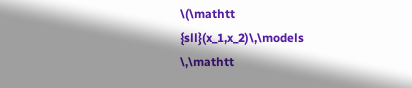\(\mathtt {sll}(x_1,x_2)\,\models \,\mathtt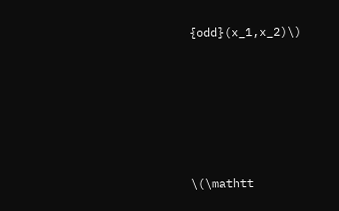{odd}(x_1,x_2)\)








\(\mathtt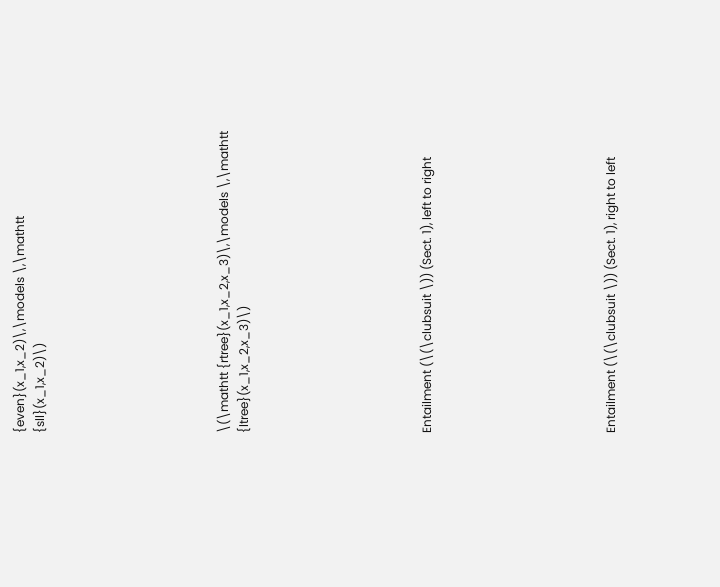{even}(x_1,x_2)\,\models \,\mathtt {sll}(x_1,x_2)\)








\(\mathtt {rtree}(x_1,x_2,x_3)\,\models \,\mathtt {ltree}(x_1,x_2,x_3)\)








Entailment (\(\clubsuit \)) (Sect. 1), left to right








Entailment (\(\clubsuit \)) (Sect. 1), right to left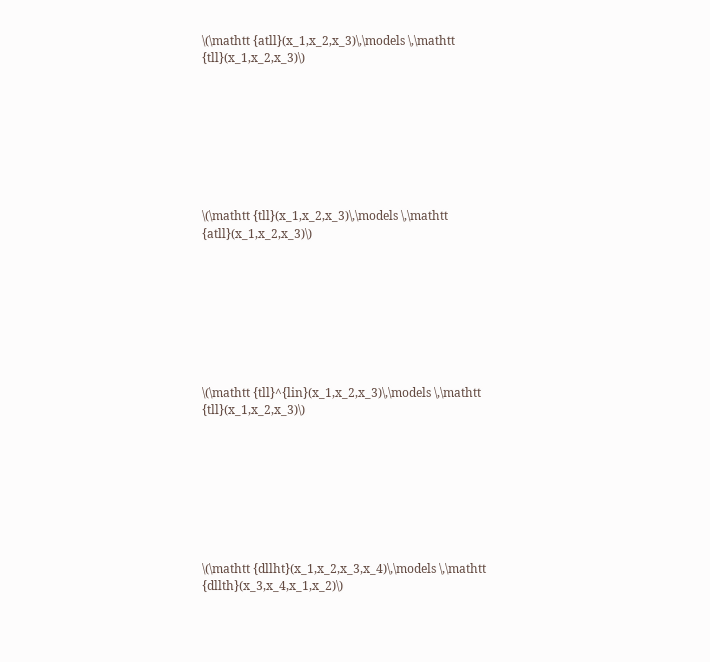\(\mathtt {atll}(x_1,x_2,x_3)\,\models \,\mathtt {tll}(x_1,x_2,x_3)\)








\(\mathtt {tll}(x_1,x_2,x_3)\,\models \,\mathtt {atll}(x_1,x_2,x_3)\)








\(\mathtt {tll}^{lin}(x_1,x_2,x_3)\,\models \,\mathtt {tll}(x_1,x_2,x_3)\)








\(\mathtt {dllht}(x_1,x_2,x_3,x_4)\,\models \,\mathtt {dllth}(x_3,x_4,x_1,x_2)\)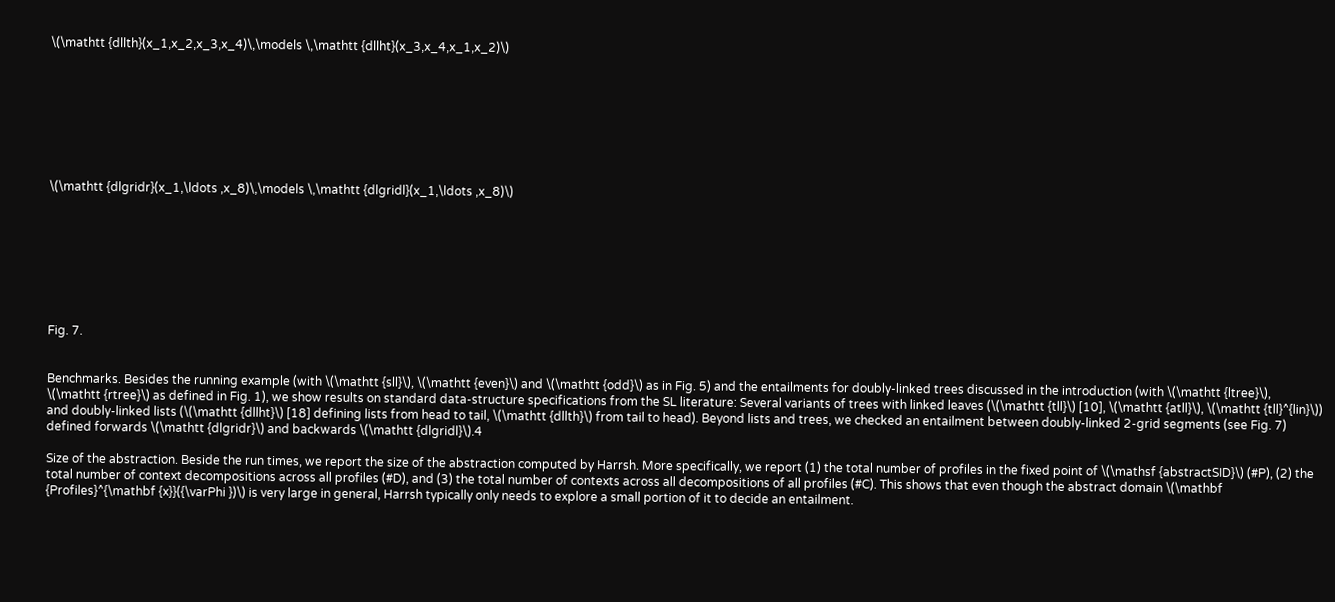\(\mathtt {dllth}(x_1,x_2,x_3,x_4)\,\models \,\mathtt {dllht}(x_3,x_4,x_1,x_2)\)








\(\mathtt {dlgridr}(x_1,\ldots ,x_8)\,\models \,\mathtt {dlgridl}(x_1,\ldots ,x_8)\)








Fig. 7.


Benchmarks. Besides the running example (with \(\mathtt {sll}\), \(\mathtt {even}\) and \(\mathtt {odd}\) as in Fig. 5) and the entailments for doubly-linked trees discussed in the introduction (with \(\mathtt {ltree}\), \(\mathtt {rtree}\) as defined in Fig. 1), we show results on standard data-structure specifications from the SL literature: Several variants of trees with linked leaves (\(\mathtt {tll}\) [10], \(\mathtt {atll}\), \(\mathtt {tll}^{lin}\)) and doubly-linked lists (\(\mathtt {dllht}\) [18] defining lists from head to tail, \(\mathtt {dllth}\) from tail to head). Beyond lists and trees, we checked an entailment between doubly-linked 2-grid segments (see Fig. 7) defined forwards \(\mathtt {dlgridr}\) and backwards \(\mathtt {dlgridl}\).4

Size of the abstraction. Beside the run times, we report the size of the abstraction computed by Harrsh. More specifically, we report (1) the total number of profiles in the fixed point of \(\mathsf {abstractSID}\) (#P), (2) the total number of context decompositions across all profiles (#D), and (3) the total number of contexts across all decompositions of all profiles (#C). This shows that even though the abstract domain \(\mathbf {Profiles}^{\mathbf {x}}({\varPhi })\) is very large in general, Harrsh typically only needs to explore a small portion of it to decide an entailment.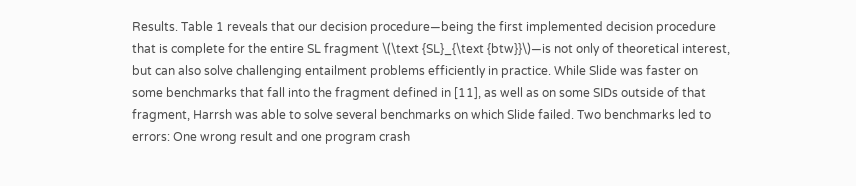Results. Table 1 reveals that our decision procedure—being the first implemented decision procedure that is complete for the entire SL fragment \(\text {SL}_{\text {btw}}\)—is not only of theoretical interest, but can also solve challenging entailment problems efficiently in practice. While Slide was faster on some benchmarks that fall into the fragment defined in [11], as well as on some SIDs outside of that fragment, Harrsh was able to solve several benchmarks on which Slide failed. Two benchmarks led to errors: One wrong result and one program crash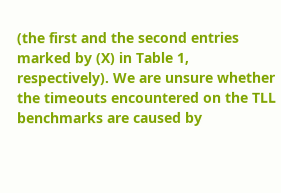(the first and the second entries marked by (X) in Table 1, respectively). We are unsure whether the timeouts encountered on the TLL benchmarks are caused by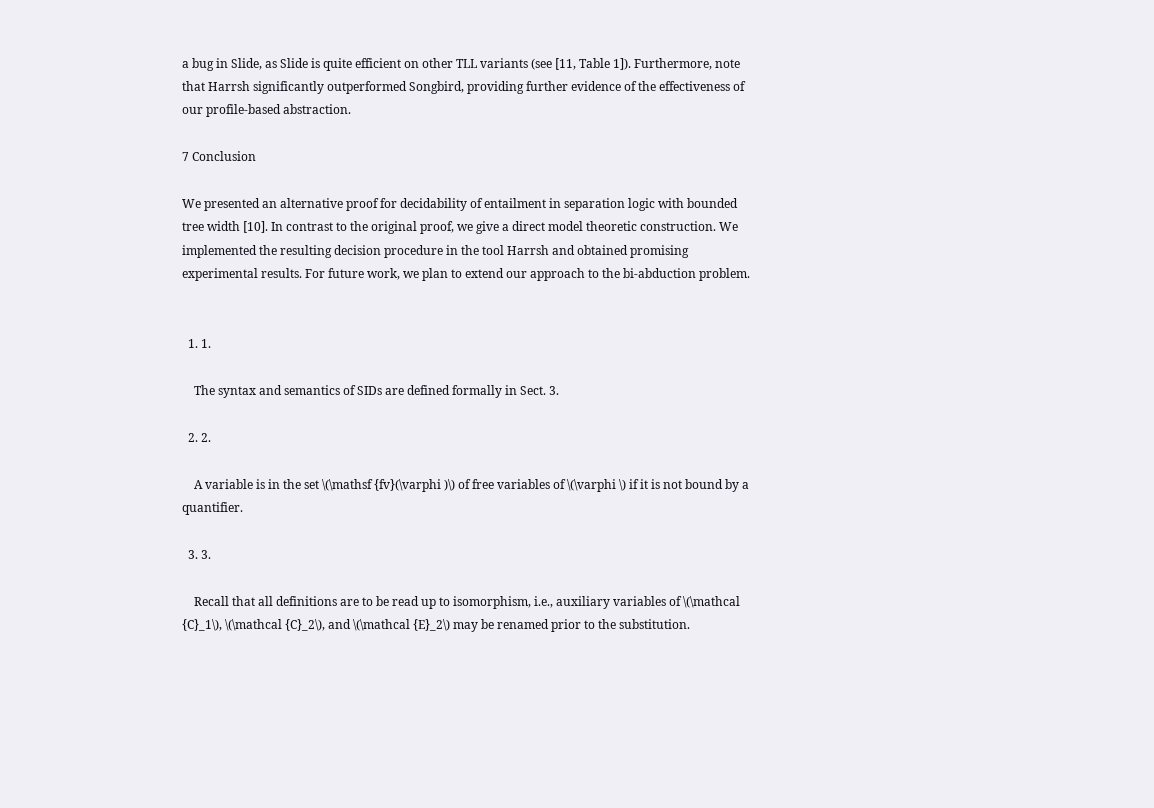a bug in Slide, as Slide is quite efficient on other TLL variants (see [11, Table 1]). Furthermore, note that Harrsh significantly outperformed Songbird, providing further evidence of the effectiveness of our profile-based abstraction.

7 Conclusion

We presented an alternative proof for decidability of entailment in separation logic with bounded tree width [10]. In contrast to the original proof, we give a direct model theoretic construction. We implemented the resulting decision procedure in the tool Harrsh and obtained promising experimental results. For future work, we plan to extend our approach to the bi-abduction problem.


  1. 1.

    The syntax and semantics of SIDs are defined formally in Sect. 3.

  2. 2.

    A variable is in the set \(\mathsf {fv}(\varphi )\) of free variables of \(\varphi \) if it is not bound by a quantifier.

  3. 3.

    Recall that all definitions are to be read up to isomorphism, i.e., auxiliary variables of \(\mathcal {C}_1\), \(\mathcal {C}_2\), and \(\mathcal {E}_2\) may be renamed prior to the substitution.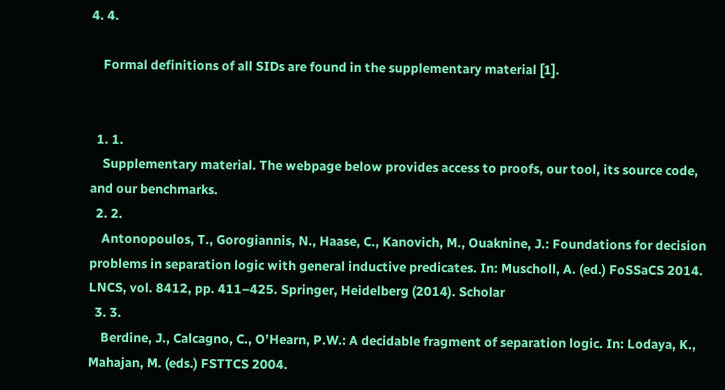4. 4.

    Formal definitions of all SIDs are found in the supplementary material [1].


  1. 1.
    Supplementary material. The webpage below provides access to proofs, our tool, its source code, and our benchmarks.
  2. 2.
    Antonopoulos, T., Gorogiannis, N., Haase, C., Kanovich, M., Ouaknine, J.: Foundations for decision problems in separation logic with general inductive predicates. In: Muscholl, A. (ed.) FoSSaCS 2014. LNCS, vol. 8412, pp. 411–425. Springer, Heidelberg (2014). Scholar
  3. 3.
    Berdine, J., Calcagno, C., O’Hearn, P.W.: A decidable fragment of separation logic. In: Lodaya, K., Mahajan, M. (eds.) FSTTCS 2004.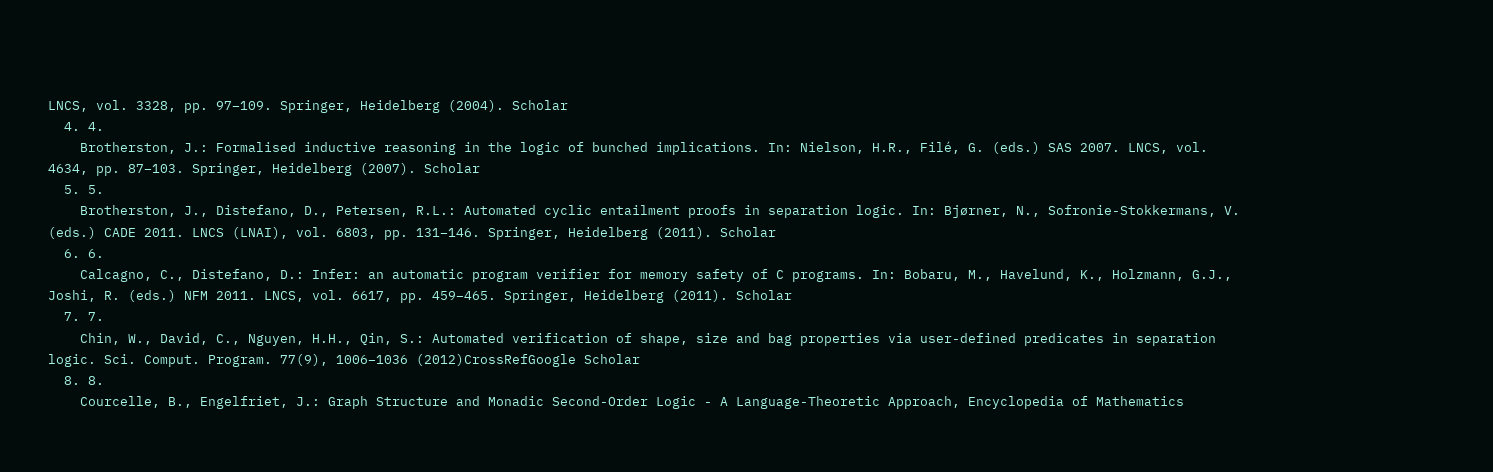LNCS, vol. 3328, pp. 97–109. Springer, Heidelberg (2004). Scholar
  4. 4.
    Brotherston, J.: Formalised inductive reasoning in the logic of bunched implications. In: Nielson, H.R., Filé, G. (eds.) SAS 2007. LNCS, vol. 4634, pp. 87–103. Springer, Heidelberg (2007). Scholar
  5. 5.
    Brotherston, J., Distefano, D., Petersen, R.L.: Automated cyclic entailment proofs in separation logic. In: Bjørner, N., Sofronie-Stokkermans, V. (eds.) CADE 2011. LNCS (LNAI), vol. 6803, pp. 131–146. Springer, Heidelberg (2011). Scholar
  6. 6.
    Calcagno, C., Distefano, D.: Infer: an automatic program verifier for memory safety of C programs. In: Bobaru, M., Havelund, K., Holzmann, G.J., Joshi, R. (eds.) NFM 2011. LNCS, vol. 6617, pp. 459–465. Springer, Heidelberg (2011). Scholar
  7. 7.
    Chin, W., David, C., Nguyen, H.H., Qin, S.: Automated verification of shape, size and bag properties via user-defined predicates in separation logic. Sci. Comput. Program. 77(9), 1006–1036 (2012)CrossRefGoogle Scholar
  8. 8.
    Courcelle, B., Engelfriet, J.: Graph Structure and Monadic Second-Order Logic - A Language-Theoretic Approach, Encyclopedia of Mathematics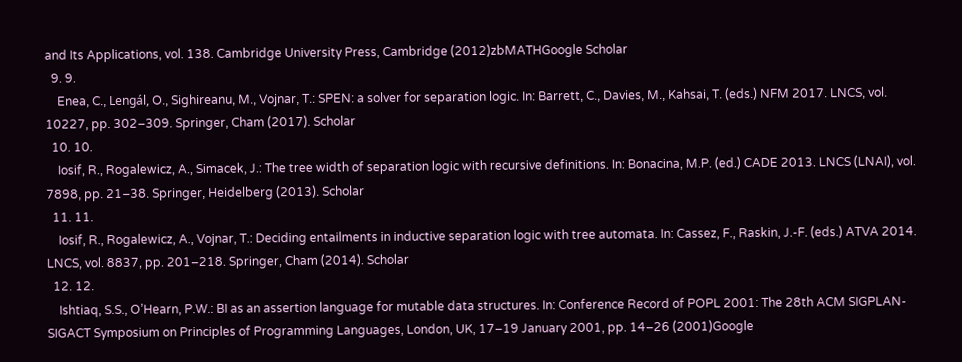and Its Applications, vol. 138. Cambridge University Press, Cambridge (2012)zbMATHGoogle Scholar
  9. 9.
    Enea, C., Lengál, O., Sighireanu, M., Vojnar, T.: SPEN: a solver for separation logic. In: Barrett, C., Davies, M., Kahsai, T. (eds.) NFM 2017. LNCS, vol. 10227, pp. 302–309. Springer, Cham (2017). Scholar
  10. 10.
    Iosif, R., Rogalewicz, A., Simacek, J.: The tree width of separation logic with recursive definitions. In: Bonacina, M.P. (ed.) CADE 2013. LNCS (LNAI), vol. 7898, pp. 21–38. Springer, Heidelberg (2013). Scholar
  11. 11.
    Iosif, R., Rogalewicz, A., Vojnar, T.: Deciding entailments in inductive separation logic with tree automata. In: Cassez, F., Raskin, J.-F. (eds.) ATVA 2014. LNCS, vol. 8837, pp. 201–218. Springer, Cham (2014). Scholar
  12. 12.
    Ishtiaq, S.S., O’Hearn, P.W.: BI as an assertion language for mutable data structures. In: Conference Record of POPL 2001: The 28th ACM SIGPLAN-SIGACT Symposium on Principles of Programming Languages, London, UK, 17–19 January 2001, pp. 14–26 (2001)Google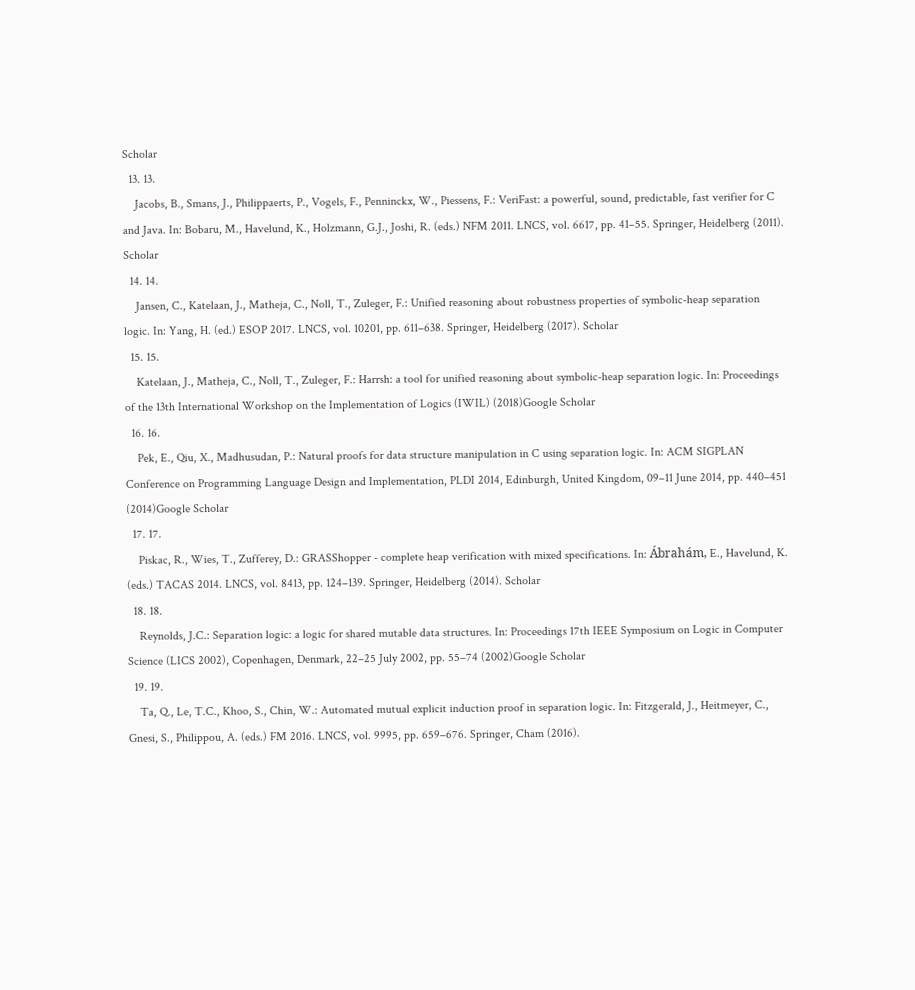Scholar
  13. 13.
    Jacobs, B., Smans, J., Philippaerts, P., Vogels, F., Penninckx, W., Piessens, F.: VeriFast: a powerful, sound, predictable, fast verifier for C and Java. In: Bobaru, M., Havelund, K., Holzmann, G.J., Joshi, R. (eds.) NFM 2011. LNCS, vol. 6617, pp. 41–55. Springer, Heidelberg (2011). Scholar
  14. 14.
    Jansen, C., Katelaan, J., Matheja, C., Noll, T., Zuleger, F.: Unified reasoning about robustness properties of symbolic-heap separation logic. In: Yang, H. (ed.) ESOP 2017. LNCS, vol. 10201, pp. 611–638. Springer, Heidelberg (2017). Scholar
  15. 15.
    Katelaan, J., Matheja, C., Noll, T., Zuleger, F.: Harrsh: a tool for unified reasoning about symbolic-heap separation logic. In: Proceedings of the 13th International Workshop on the Implementation of Logics (IWIL) (2018)Google Scholar
  16. 16.
    Pek, E., Qiu, X., Madhusudan, P.: Natural proofs for data structure manipulation in C using separation logic. In: ACM SIGPLAN Conference on Programming Language Design and Implementation, PLDI 2014, Edinburgh, United Kingdom, 09–11 June 2014, pp. 440–451 (2014)Google Scholar
  17. 17.
    Piskac, R., Wies, T., Zufferey, D.: GRASShopper - complete heap verification with mixed specifications. In: Ábrahám, E., Havelund, K. (eds.) TACAS 2014. LNCS, vol. 8413, pp. 124–139. Springer, Heidelberg (2014). Scholar
  18. 18.
    Reynolds, J.C.: Separation logic: a logic for shared mutable data structures. In: Proceedings 17th IEEE Symposium on Logic in Computer Science (LICS 2002), Copenhagen, Denmark, 22–25 July 2002, pp. 55–74 (2002)Google Scholar
  19. 19.
    Ta, Q., Le, T.C., Khoo, S., Chin, W.: Automated mutual explicit induction proof in separation logic. In: Fitzgerald, J., Heitmeyer, C., Gnesi, S., Philippou, A. (eds.) FM 2016. LNCS, vol. 9995, pp. 659–676. Springer, Cham (2016).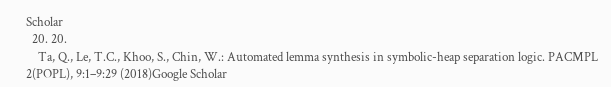Scholar
  20. 20.
    Ta, Q., Le, T.C., Khoo, S., Chin, W.: Automated lemma synthesis in symbolic-heap separation logic. PACMPL 2(POPL), 9:1–9:29 (2018)Google Scholar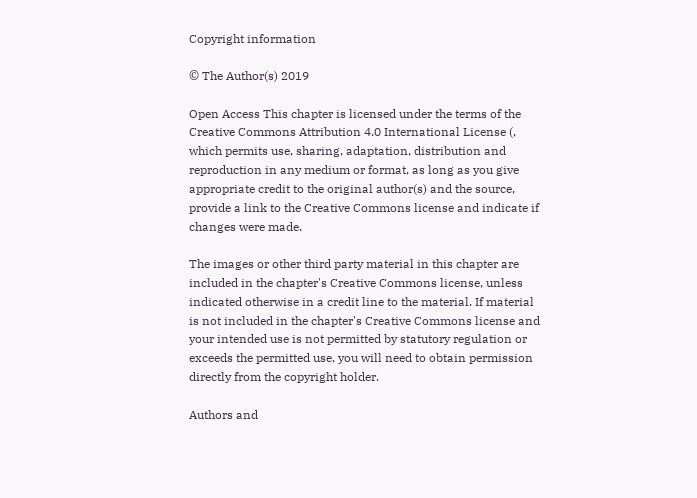Copyright information

© The Author(s) 2019

Open Access This chapter is licensed under the terms of the Creative Commons Attribution 4.0 International License (, which permits use, sharing, adaptation, distribution and reproduction in any medium or format, as long as you give appropriate credit to the original author(s) and the source, provide a link to the Creative Commons license and indicate if changes were made.

The images or other third party material in this chapter are included in the chapter's Creative Commons license, unless indicated otherwise in a credit line to the material. If material is not included in the chapter's Creative Commons license and your intended use is not permitted by statutory regulation or exceeds the permitted use, you will need to obtain permission directly from the copyright holder.

Authors and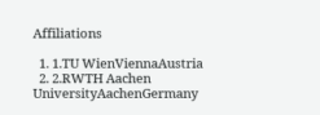Affiliations

  1. 1.TU WienViennaAustria
  2. 2.RWTH Aachen UniversityAachenGermany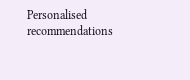Personalised recommendations